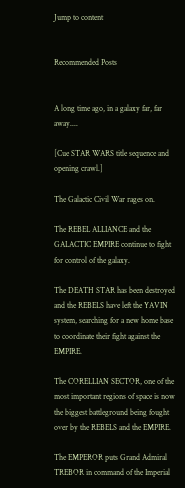Jump to content


Recommended Posts


A long time ago, in a galaxy far, far away....

[Cue STAR WARS title sequence and opening crawl.]

The Galactic Civil War rages on.

The REBEL ALLIANCE and the GALACTIC EMPIRE continue to fight for control of the galaxy.

The DEATH STAR has been destroyed and the REBELS have left the YAVIN system, searching for a new home base to coordinate their fight against the EMPIRE.

The CORELLIAN SECTOR, one of the most important regions of space is now the biggest battleground being fought over by the REBELS and the EMPIRE.

The EMPEROR puts Grand Admiral TREBOR in command of the Imperial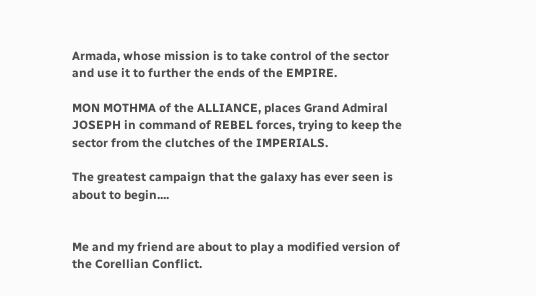Armada, whose mission is to take control of the sector and use it to further the ends of the EMPIRE.

MON MOTHMA of the ALLIANCE, places Grand Admiral JOSEPH in command of REBEL forces, trying to keep the sector from the clutches of the IMPERIALS.

The greatest campaign that the galaxy has ever seen is about to begin....


Me and my friend are about to play a modified version of the Corellian Conflict.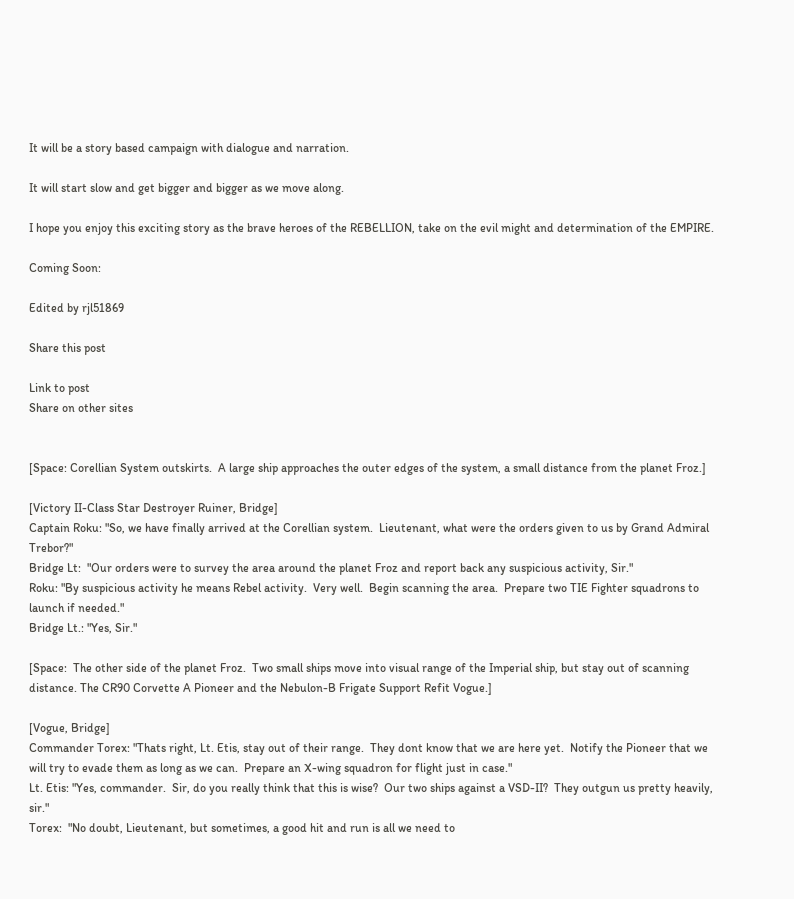It will be a story based campaign with dialogue and narration.

It will start slow and get bigger and bigger as we move along.

I hope you enjoy this exciting story as the brave heroes of the REBELLION, take on the evil might and determination of the EMPIRE.

Coming Soon:

Edited by rjl51869

Share this post

Link to post
Share on other sites


[Space: Corellian System outskirts.  A large ship approaches the outer edges of the system, a small distance from the planet Froz.]

[Victory II-Class Star Destroyer Ruiner, Bridge]
Captain Roku: "So, we have finally arrived at the Corellian system.  Lieutenant, what were the orders given to us by Grand Admiral Trebor?"
Bridge Lt:  "Our orders were to survey the area around the planet Froz and report back any suspicious activity, Sir."
Roku: "By suspicious activity he means Rebel activity.  Very well.  Begin scanning the area.  Prepare two TIE Fighter squadrons to launch if needed."
Bridge Lt.: "Yes, Sir."

[Space:  The other side of the planet Froz.  Two small ships move into visual range of the Imperial ship, but stay out of scanning distance. The CR90 Corvette A Pioneer and the Nebulon-B Frigate Support Refit Vogue.]

[Vogue, Bridge]
Commander Torex: "Thats right, Lt. Etis, stay out of their range.  They dont know that we are here yet.  Notify the Pioneer that we will try to evade them as long as we can.  Prepare an X-wing squadron for flight just in case."
Lt. Etis: "Yes, commander.  Sir, do you really think that this is wise?  Our two ships against a VSD-II?  They outgun us pretty heavily, sir."
Torex:  "No doubt, Lieutenant, but sometimes, a good hit and run is all we need to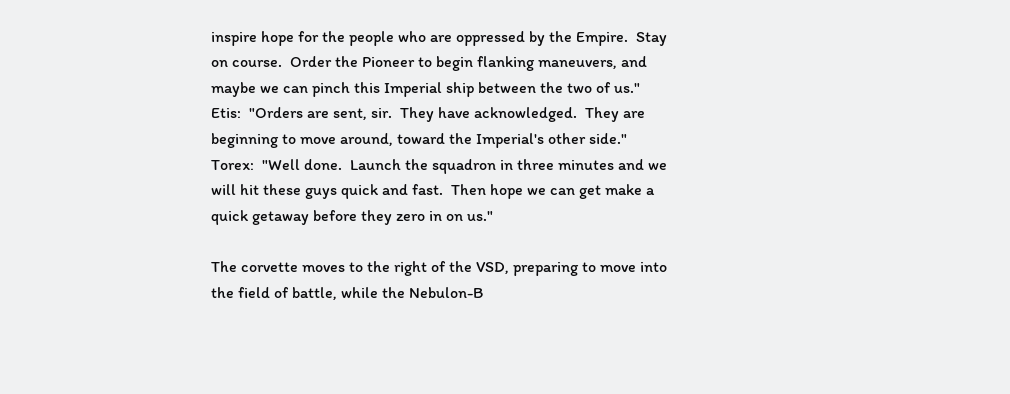inspire hope for the people who are oppressed by the Empire.  Stay on course.  Order the Pioneer to begin flanking maneuvers, and maybe we can pinch this Imperial ship between the two of us."
Etis:  "Orders are sent, sir.  They have acknowledged.  They are beginning to move around, toward the Imperial's other side."
Torex:  "Well done.  Launch the squadron in three minutes and we will hit these guys quick and fast.  Then hope we can get make a quick getaway before they zero in on us."

The corvette moves to the right of the VSD, preparing to move into the field of battle, while the Nebulon-B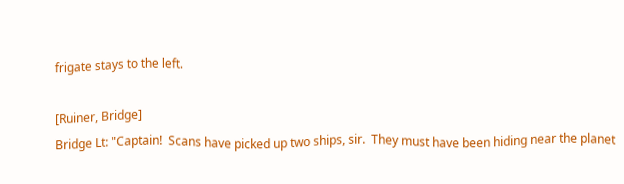frigate stays to the left.

[Ruiner, Bridge]
Bridge Lt: "Captain!  Scans have picked up two ships, sir.  They must have been hiding near the planet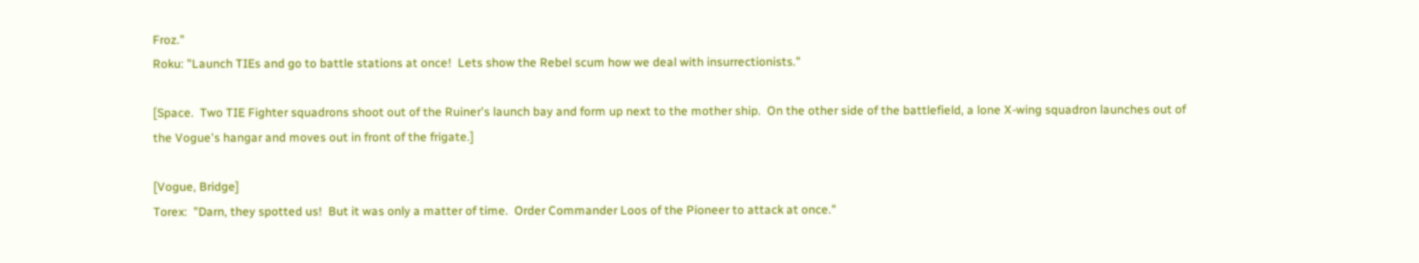Froz."
Roku: "Launch TIEs and go to battle stations at once!  Lets show the Rebel scum how we deal with insurrectionists."

[Space.  Two TIE Fighter squadrons shoot out of the Ruiner's launch bay and form up next to the mother ship.  On the other side of the battlefield, a lone X-wing squadron launches out of the Vogue's hangar and moves out in front of the frigate.]

[Vogue, Bridge]
Torex:  "Darn, they spotted us!  But it was only a matter of time.  Order Commander Loos of the Pioneer to attack at once."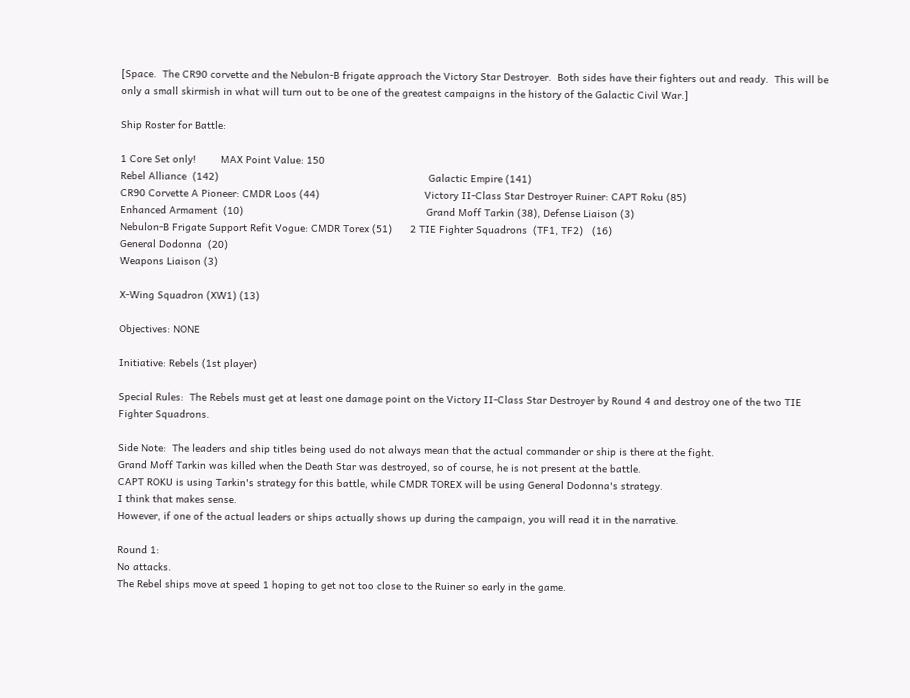[Space.  The CR90 corvette and the Nebulon-B frigate approach the Victory Star Destroyer.  Both sides have their fighters out and ready.  This will be only a small skirmish in what will turn out to be one of the greatest campaigns in the history of the Galactic Civil War.]

Ship Roster for Battle:

1 Core Set only!        MAX Point Value: 150
Rebel Alliance  (142)                                                                      Galactic Empire (141)
CR90 Corvette A Pioneer: CMDR Loos (44)                                   Victory II-Class Star Destroyer Ruiner: CAPT Roku (85)
Enhanced Armament  (10)                                                             Grand Moff Tarkin (38), Defense Liaison (3)
Nebulon-B Frigate Support Refit Vogue: CMDR Torex (51)      2 TIE Fighter Squadrons  (TF1, TF2)   (16)
General Dodonna  (20)
Weapons Liaison (3)

X-Wing Squadron (XW1) (13)

Objectives: NONE

Initiative: Rebels (1st player)

Special Rules:  The Rebels must get at least one damage point on the Victory II-Class Star Destroyer by Round 4 and destroy one of the two TIE Fighter Squadrons.

Side Note:  The leaders and ship titles being used do not always mean that the actual commander or ship is there at the fight.
Grand Moff Tarkin was killed when the Death Star was destroyed, so of course, he is not present at the battle.
CAPT ROKU is using Tarkin's strategy for this battle, while CMDR TOREX will be using General Dodonna's strategy.
I think that makes sense.
However, if one of the actual leaders or ships actually shows up during the campaign, you will read it in the narrative.

Round 1:
No attacks.
The Rebel ships move at speed 1 hoping to get not too close to the Ruiner so early in the game.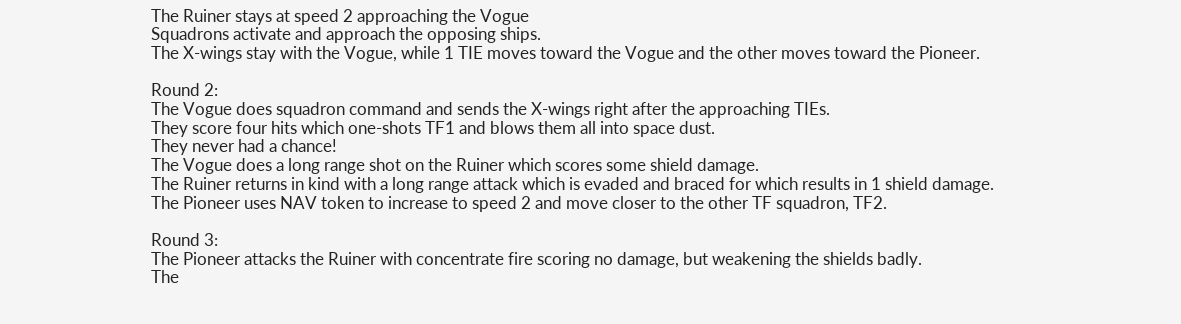The Ruiner stays at speed 2 approaching the Vogue
Squadrons activate and approach the opposing ships.
The X-wings stay with the Vogue, while 1 TIE moves toward the Vogue and the other moves toward the Pioneer.

Round 2:
The Vogue does squadron command and sends the X-wings right after the approaching TIEs.
They score four hits which one-shots TF1 and blows them all into space dust.
They never had a chance!
The Vogue does a long range shot on the Ruiner which scores some shield damage.
The Ruiner returns in kind with a long range attack which is evaded and braced for which results in 1 shield damage.
The Pioneer uses NAV token to increase to speed 2 and move closer to the other TF squadron, TF2.

Round 3:
The Pioneer attacks the Ruiner with concentrate fire scoring no damage, but weakening the shields badly.
The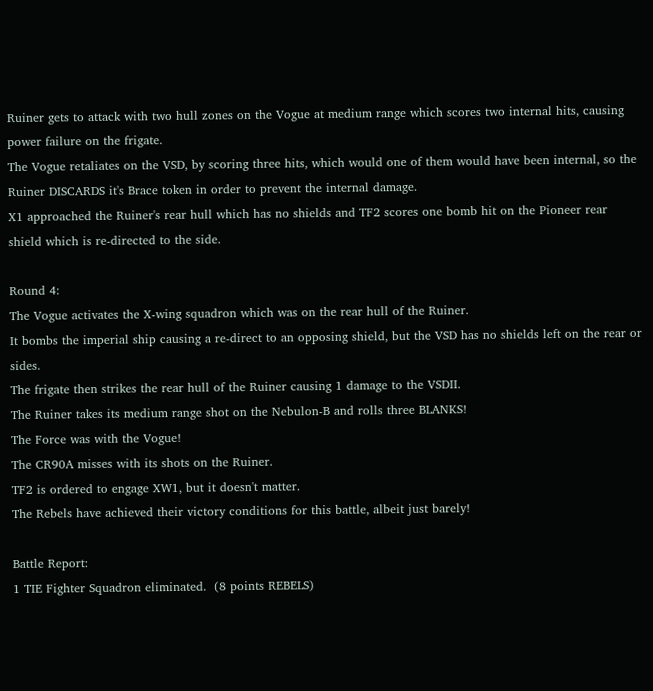Ruiner gets to attack with two hull zones on the Vogue at medium range which scores two internal hits, causing power failure on the frigate.
The Vogue retaliates on the VSD, by scoring three hits, which would one of them would have been internal, so the Ruiner DISCARDS it's Brace token in order to prevent the internal damage.
X1 approached the Ruiner's rear hull which has no shields and TF2 scores one bomb hit on the Pioneer rear shield which is re-directed to the side.

Round 4:
The Vogue activates the X-wing squadron which was on the rear hull of the Ruiner.
It bombs the imperial ship causing a re-direct to an opposing shield, but the VSD has no shields left on the rear or sides.
The frigate then strikes the rear hull of the Ruiner causing 1 damage to the VSDII.
The Ruiner takes its medium range shot on the Nebulon-B and rolls three BLANKS!
The Force was with the Vogue!
The CR90A misses with its shots on the Ruiner.
TF2 is ordered to engage XW1, but it doesn't matter.
The Rebels have achieved their victory conditions for this battle, albeit just barely!

Battle Report:
1 TIE Fighter Squadron eliminated.  (8 points REBELS)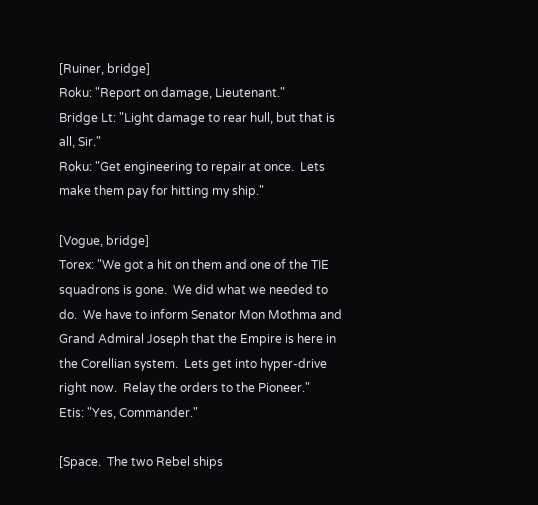[Ruiner, bridge]
Roku: "Report on damage, Lieutenant."
Bridge Lt: "Light damage to rear hull, but that is all, Sir."
Roku: "Get engineering to repair at once.  Lets make them pay for hitting my ship."

[Vogue, bridge]
Torex: "We got a hit on them and one of the TIE squadrons is gone.  We did what we needed to do.  We have to inform Senator Mon Mothma and Grand Admiral Joseph that the Empire is here in the Corellian system.  Lets get into hyper-drive right now.  Relay the orders to the Pioneer."
Etis: "Yes, Commander."

[Space.  The two Rebel ships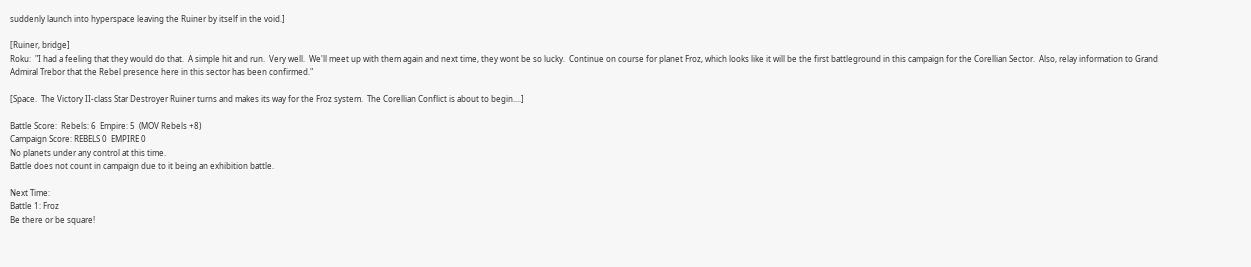suddenly launch into hyperspace leaving the Ruiner by itself in the void.]

[Ruiner, bridge]
Roku:  "I had a feeling that they would do that.  A simple hit and run.  Very well.  We'll meet up with them again and next time, they wont be so lucky.  Continue on course for planet Froz, which looks like it will be the first battleground in this campaign for the Corellian Sector.  Also, relay information to Grand Admiral Trebor that the Rebel presence here in this sector has been confirmed."

[Space.  The Victory II-class Star Destroyer Ruiner turns and makes its way for the Froz system.  The Corellian Conflict is about to begin....]

Battle Score:  Rebels: 6  Empire: 5  (MOV Rebels +8)
Campaign Score: REBELS 0  EMPIRE 0
No planets under any control at this time.
Battle does not count in campaign due to it being an exhibition battle.

Next Time:
Battle 1: Froz
Be there or be square!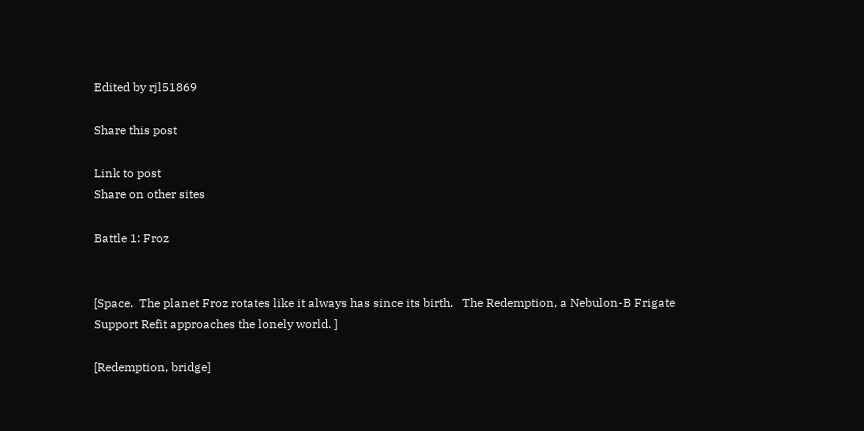Edited by rjl51869

Share this post

Link to post
Share on other sites

Battle 1: Froz


[Space.  The planet Froz rotates like it always has since its birth.   The Redemption, a Nebulon-B Frigate Support Refit approaches the lonely world. ]

[Redemption, bridge]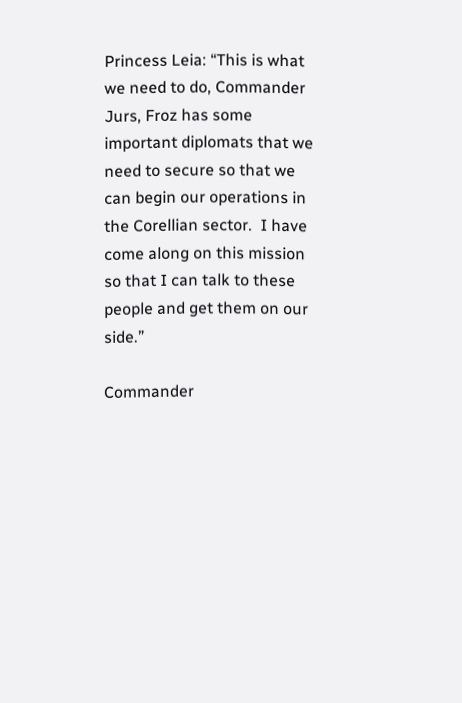Princess Leia: “This is what we need to do, Commander Jurs, Froz has some important diplomats that we need to secure so that we can begin our operations in the Corellian sector.  I have come along on this mission so that I can talk to these people and get them on our side.”

Commander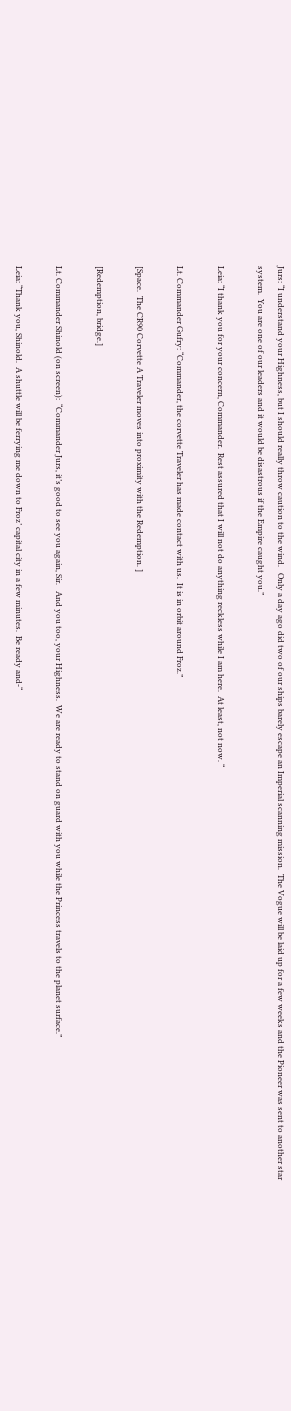Jurs: “I understand your Highness, but I should really throw caution to the wind.   Only a day ago did two of our ships barely escape an Imperial scanning mission.  The Vogue will be laid up for a few weeks and the Pioneer was sent to another star system.  You are one of our leaders and it would be disastrous if the Empire caught you.”

Leia: “I thank you for your concern, Commander.  Rest assured that I will not do anything reckless while I am here.  At least, not now. “

Lt. Commander Gufry: “Commander, the corvette Traveler has made contact with us.  It is in orbit around Froz.”

[Space.  The CR90 Corvette A Traveler moves into proximity with the Redemption. ]

[Redemption, bridge.]

Lt. Commander Shinold (on screen):  “Commander Jurs, it’s good to see you again, Sir.   And you too, your Highness.  We are ready to stand on guard with you while the Princess travels to the planet surface.”

Leia: “Thank you, Shinold.  A shuttle will be ferrying me down to Froz’ capital city in a few minutes.  Be ready and-“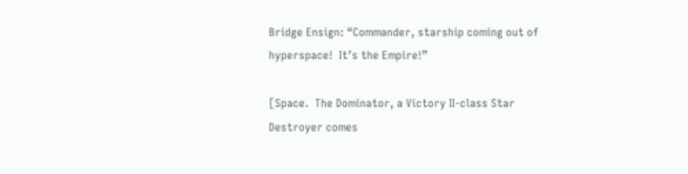Bridge Ensign: “Commander, starship coming out of hyperspace!  It’s the Empire!”

[Space.  The Dominator, a Victory II-class Star Destroyer comes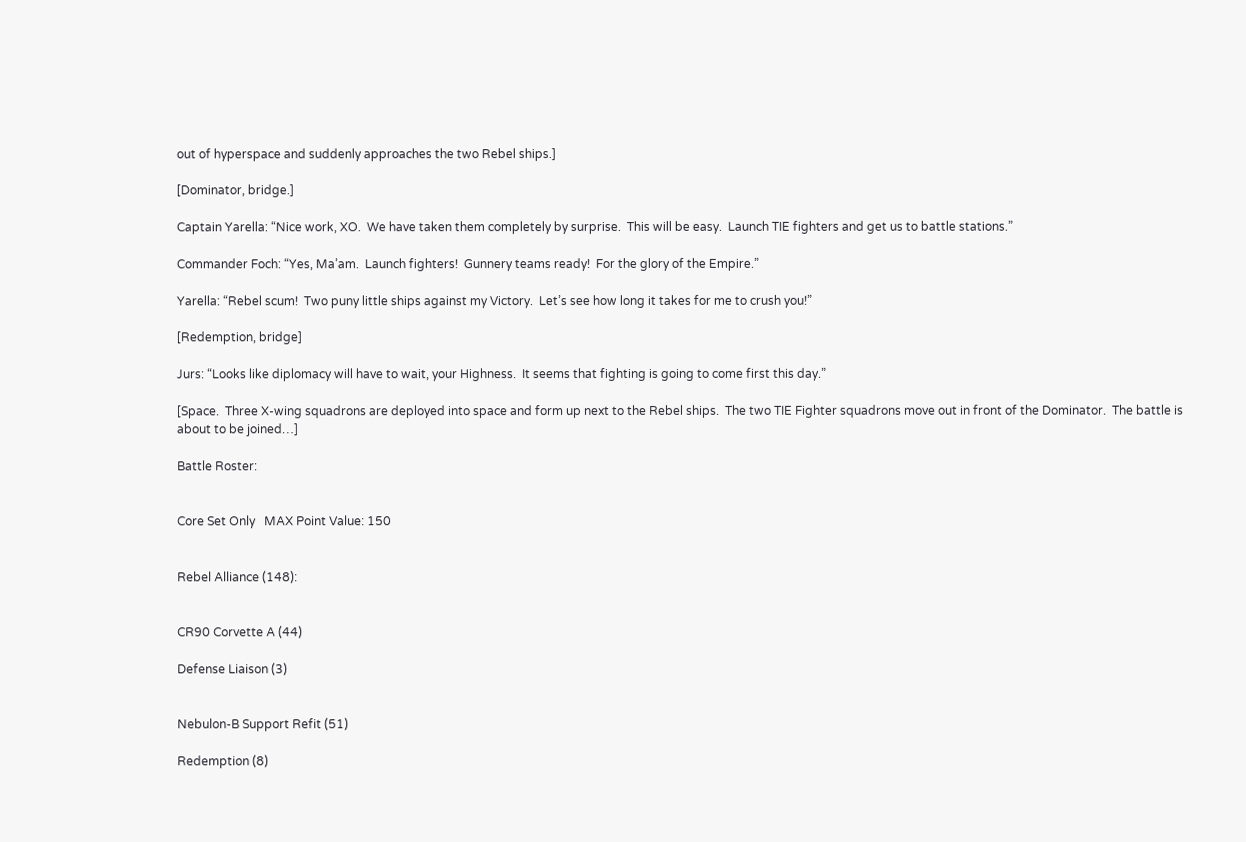out of hyperspace and suddenly approaches the two Rebel ships.]

[Dominator, bridge.]

Captain Yarella: “Nice work, XO.  We have taken them completely by surprise.  This will be easy.  Launch TIE fighters and get us to battle stations.”

Commander Foch: “Yes, Ma’am.  Launch fighters!  Gunnery teams ready!  For the glory of the Empire.”

Yarella: “Rebel scum!  Two puny little ships against my Victory.  Let’s see how long it takes for me to crush you!”

[Redemption, bridge]

Jurs: “Looks like diplomacy will have to wait, your Highness.  It seems that fighting is going to come first this day.”

[Space.  Three X-wing squadrons are deployed into space and form up next to the Rebel ships.  The two TIE Fighter squadrons move out in front of the Dominator.  The battle is about to be joined…]

Battle Roster:


Core Set Only   MAX Point Value: 150


Rebel Alliance (148):


CR90 Corvette A (44)

Defense Liaison (3)


Nebulon-B Support Refit (51)

Redemption (8)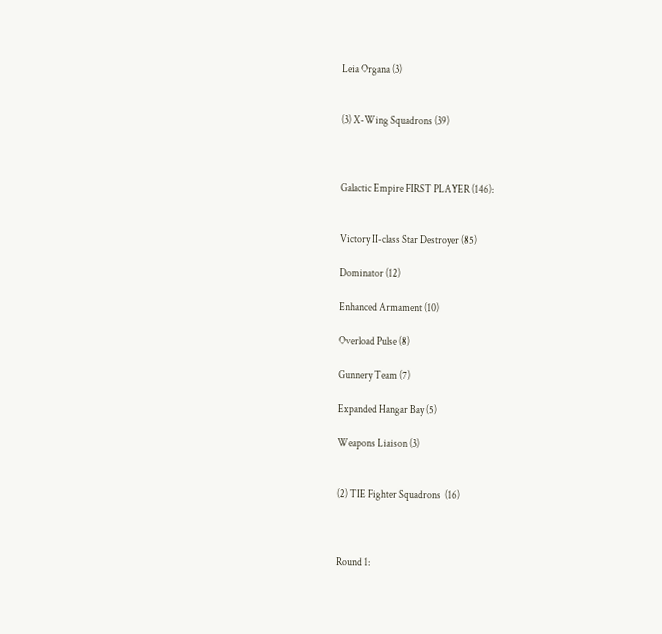Leia Organa (3)


(3) X-Wing Squadrons (39)



Galactic Empire FIRST PLAYER (146):


Victory II-class Star Destroyer (85)

Dominator (12)

Enhanced Armament (10)

Overload Pulse (8)

Gunnery Team (7)

Expanded Hangar Bay (5)

Weapons Liaison (3)


(2) TIE Fighter Squadrons  (16)



Round 1: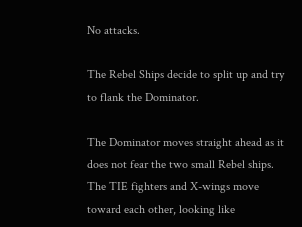No attacks.

The Rebel Ships decide to split up and try to flank the Dominator.

The Dominator moves straight ahead as it does not fear the two small Rebel ships.  The TIE fighters and X-wings move toward each other, looking like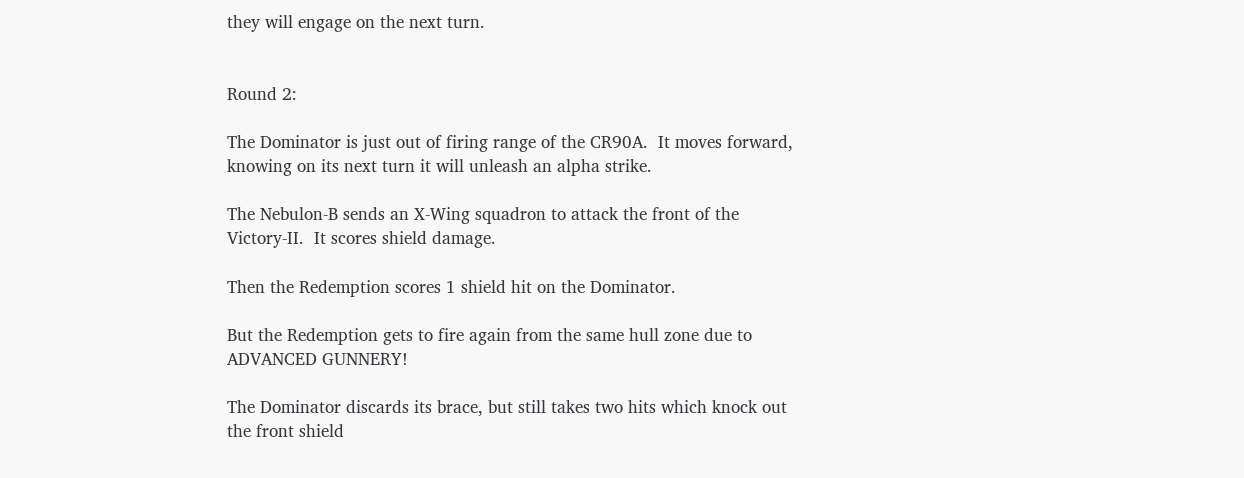they will engage on the next turn.


Round 2:

The Dominator is just out of firing range of the CR90A.  It moves forward, knowing on its next turn it will unleash an alpha strike.

The Nebulon-B sends an X-Wing squadron to attack the front of the Victory-II.  It scores shield damage.

Then the Redemption scores 1 shield hit on the Dominator.

But the Redemption gets to fire again from the same hull zone due to ADVANCED GUNNERY!

The Dominator discards its brace, but still takes two hits which knock out the front shield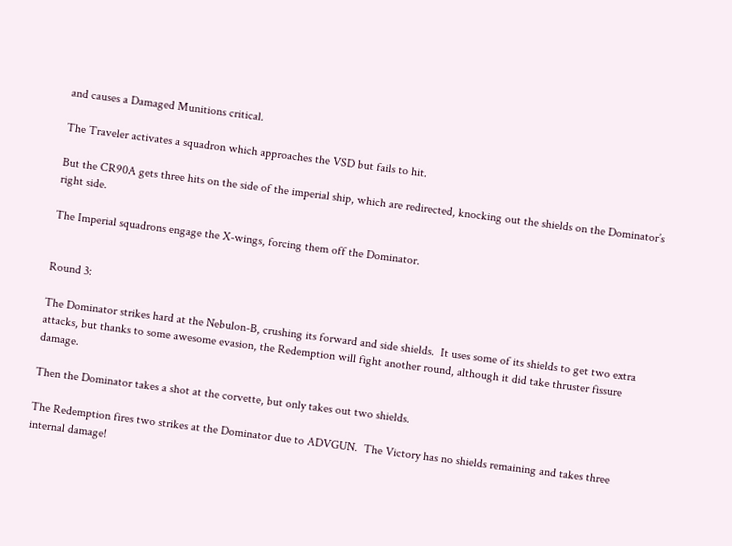and causes a Damaged Munitions critical.

The Traveler activates a squadron which approaches the VSD but fails to hit.

But the CR90A gets three hits on the side of the imperial ship, which are redirected, knocking out the shields on the Dominator’s right side.

The Imperial squadrons engage the X-wings, forcing them off the Dominator.


Round 3:

The Dominator strikes hard at the Nebulon-B, crushing its forward and side shields.  It uses some of its shields to get two extra attacks, but thanks to some awesome evasion, the Redemption will fight another round, although it did take thruster fissure damage.

Then the Dominator takes a shot at the corvette, but only takes out two shields.

The Redemption fires two strikes at the Dominator due to ADVGUN.  The Victory has no shields remaining and takes three internal damage!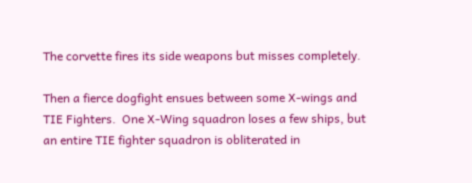The corvette fires its side weapons but misses completely.

Then a fierce dogfight ensues between some X-wings and TIE Fighters.  One X-Wing squadron loses a few ships, but an entire TIE fighter squadron is obliterated in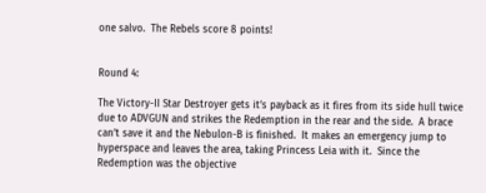one salvo.  The Rebels score 8 points!


Round 4:

The Victory-II Star Destroyer gets it’s payback as it fires from its side hull twice due to ADVGUN and strikes the Redemption in the rear and the side.  A brace can’t save it and the Nebulon-B is finished.  It makes an emergency jump to hyperspace and leaves the area, taking Princess Leia with it.  Since the Redemption was the objective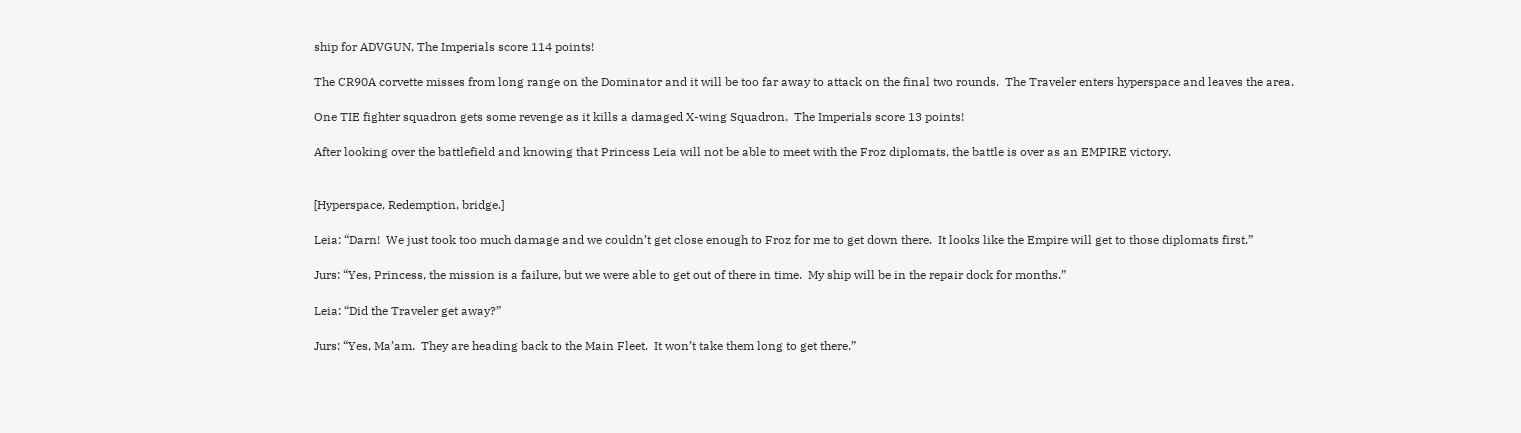ship for ADVGUN, The Imperials score 114 points!

The CR90A corvette misses from long range on the Dominator and it will be too far away to attack on the final two rounds.  The Traveler enters hyperspace and leaves the area.

One TIE fighter squadron gets some revenge as it kills a damaged X-wing Squadron.  The Imperials score 13 points!

After looking over the battlefield and knowing that Princess Leia will not be able to meet with the Froz diplomats, the battle is over as an EMPIRE victory.


[Hyperspace, Redemption, bridge.]

Leia: “Darn!  We just took too much damage and we couldn’t get close enough to Froz for me to get down there.  It looks like the Empire will get to those diplomats first.”

Jurs: “Yes, Princess, the mission is a failure, but we were able to get out of there in time.  My ship will be in the repair dock for months.”

Leia: “Did the Traveler get away?”

Jurs: “Yes, Ma’am.  They are heading back to the Main Fleet.  It won’t take them long to get there.”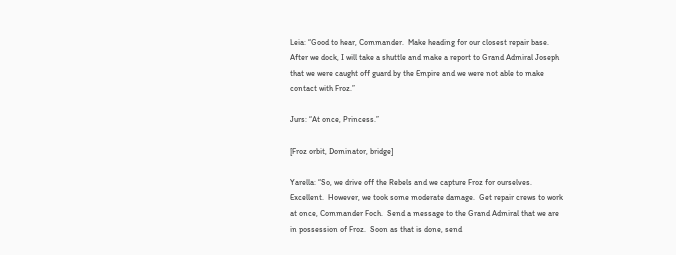Leia: “Good to hear, Commander.  Make heading for our closest repair base.  After we dock, I will take a shuttle and make a report to Grand Admiral Joseph that we were caught off guard by the Empire and we were not able to make contact with Froz.”

Jurs: “At once, Princess.”

[Froz orbit, Dominator, bridge]

Yarella: “So, we drive off the Rebels and we capture Froz for ourselves.  Excellent.  However, we took some moderate damage.  Get repair crews to work at once, Commander Foch.  Send a message to the Grand Admiral that we are in possession of Froz.  Soon as that is done, send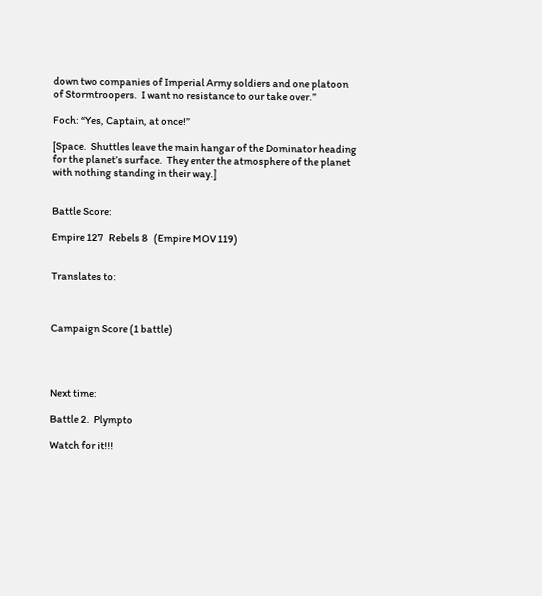down two companies of Imperial Army soldiers and one platoon of Stormtroopers.  I want no resistance to our take over.”

Foch: “Yes, Captain, at once!”

[Space.  Shuttles leave the main hangar of the Dominator heading for the planet’s surface.  They enter the atmosphere of the planet with nothing standing in their way.]


Battle Score:

Empire 127   Rebels 8   (Empire MOV 119)


Translates to:



Campaign Score (1 battle)




Next time:

Battle 2.  Plympto

Watch for it!!!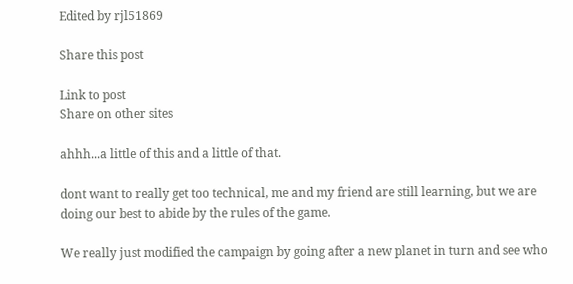Edited by rjl51869

Share this post

Link to post
Share on other sites

ahhh...a little of this and a little of that.

dont want to really get too technical, me and my friend are still learning, but we are doing our best to abide by the rules of the game.

We really just modified the campaign by going after a new planet in turn and see who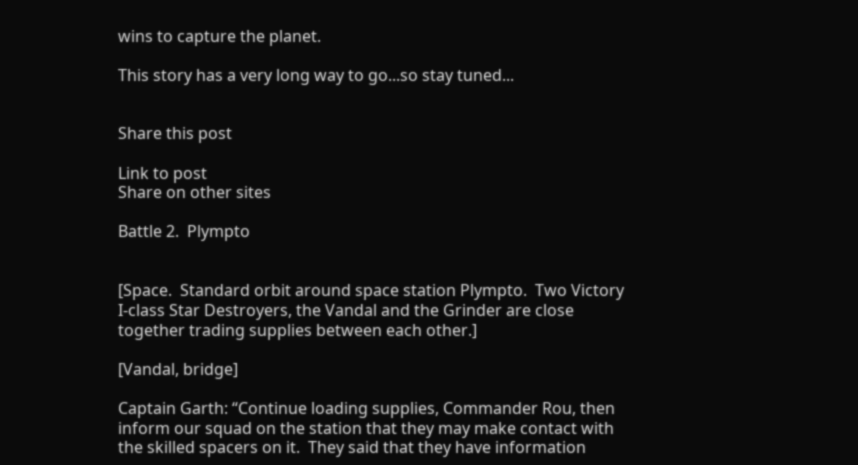wins to capture the planet.

This story has a very long way to go...so stay tuned...


Share this post

Link to post
Share on other sites

Battle 2.  Plympto


[Space.  Standard orbit around space station Plympto.  Two Victory I-class Star Destroyers, the Vandal and the Grinder are close together trading supplies between each other.]

[Vandal, bridge]

Captain Garth: “Continue loading supplies, Commander Rou, then inform our squad on the station that they may make contact with the skilled spacers on it.  They said that they have information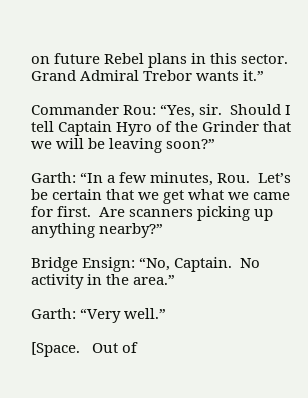on future Rebel plans in this sector.  Grand Admiral Trebor wants it.”

Commander Rou: “Yes, sir.  Should I tell Captain Hyro of the Grinder that we will be leaving soon?”

Garth: “In a few minutes, Rou.  Let’s be certain that we get what we came for first.  Are scanners picking up anything nearby?”

Bridge Ensign: “No, Captain.  No activity in the area.”

Garth: “Very well.”

[Space.   Out of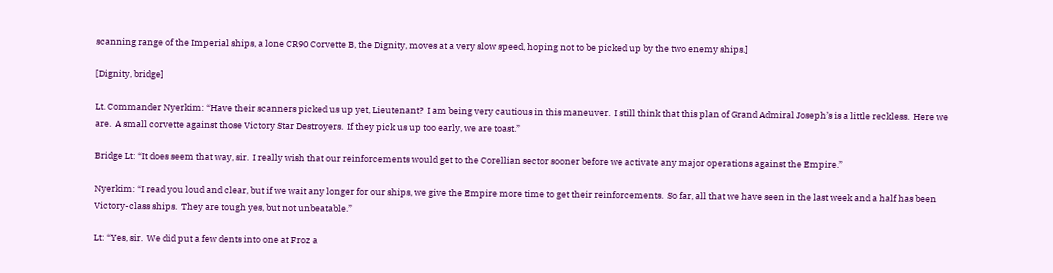scanning range of the Imperial ships, a lone CR90 Corvette B, the Dignity, moves at a very slow speed, hoping not to be picked up by the two enemy ships.]

[Dignity, bridge]

Lt. Commander Nyerkim: “Have their scanners picked us up yet, Lieutenant?  I am being very cautious in this maneuver.  I still think that this plan of Grand Admiral Joseph’s is a little reckless.  Here we are.  A small corvette against those Victory Star Destroyers.  If they pick us up too early, we are toast.”

Bridge Lt: “It does seem that way, sir.  I really wish that our reinforcements would get to the Corellian sector sooner before we activate any major operations against the Empire.”

Nyerkim: “I read you loud and clear, but if we wait any longer for our ships, we give the Empire more time to get their reinforcements.  So far, all that we have seen in the last week and a half has been Victory-class ships.  They are tough yes, but not unbeatable.”

Lt: “Yes, sir.  We did put a few dents into one at Froz a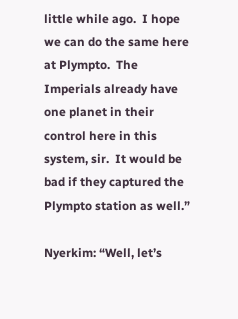little while ago.  I hope we can do the same here at Plympto.  The Imperials already have one planet in their control here in this system, sir.  It would be bad if they captured the Plympto station as well.”

Nyerkim: “Well, let’s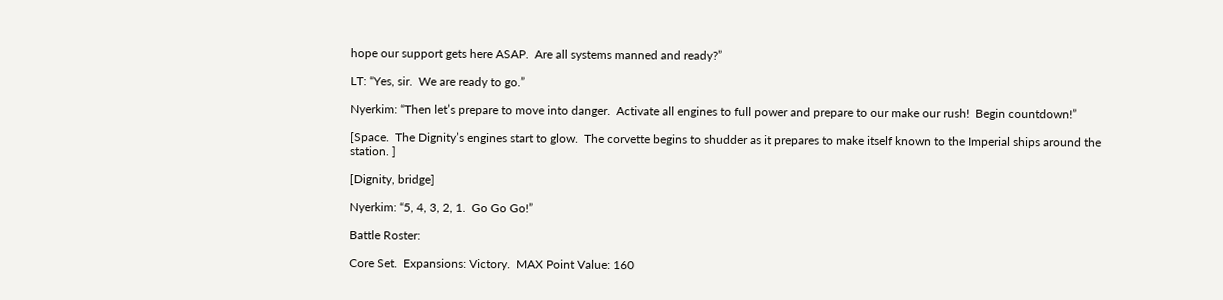hope our support gets here ASAP.  Are all systems manned and ready?”

LT: “Yes, sir.  We are ready to go.”

Nyerkim: “Then let’s prepare to move into danger.  Activate all engines to full power and prepare to our make our rush!  Begin countdown!”

[Space.  The Dignity’s engines start to glow.  The corvette begins to shudder as it prepares to make itself known to the Imperial ships around the station. ]

[Dignity, bridge]

Nyerkim: “5, 4, 3, 2, 1.  Go Go Go!”

Battle Roster:

Core Set.  Expansions: Victory.  MAX Point Value: 160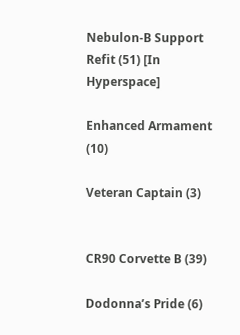Nebulon-B Support Refit (51) [In Hyperspace]

Enhanced Armament (10)

Veteran Captain (3)


CR90 Corvette B (39)

Dodonna’s Pride (6)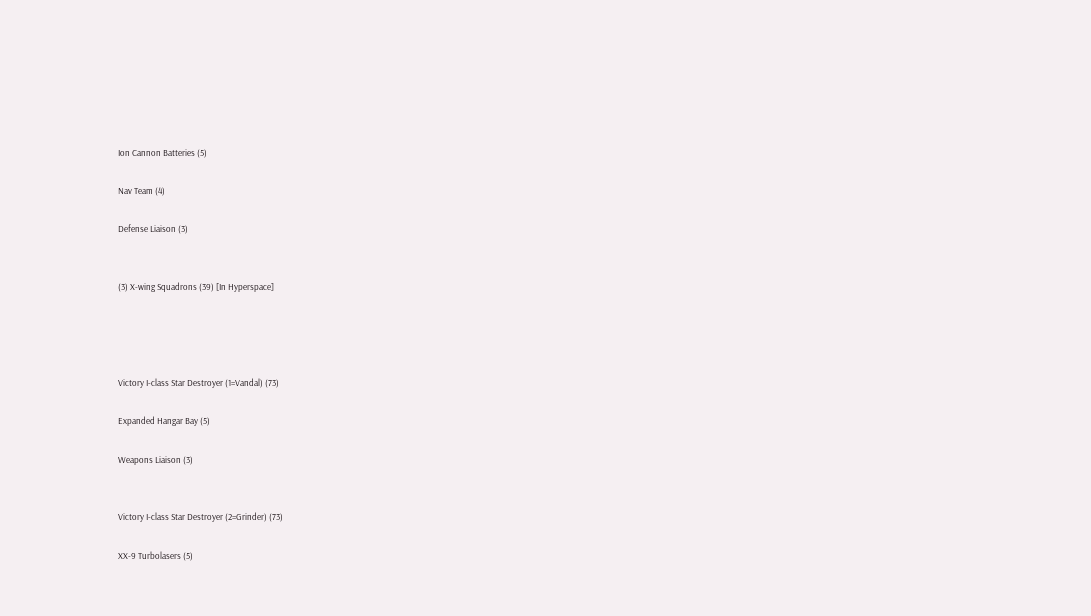Ion Cannon Batteries (5)

Nav Team (4)

Defense Liaison (3)


(3) X-wing Squadrons (39) [In Hyperspace]




Victory I-class Star Destroyer (1=Vandal) (73)

Expanded Hangar Bay (5)

Weapons Liaison (3)


Victory I-class Star Destroyer (2=Grinder) (73)

XX-9 Turbolasers (5)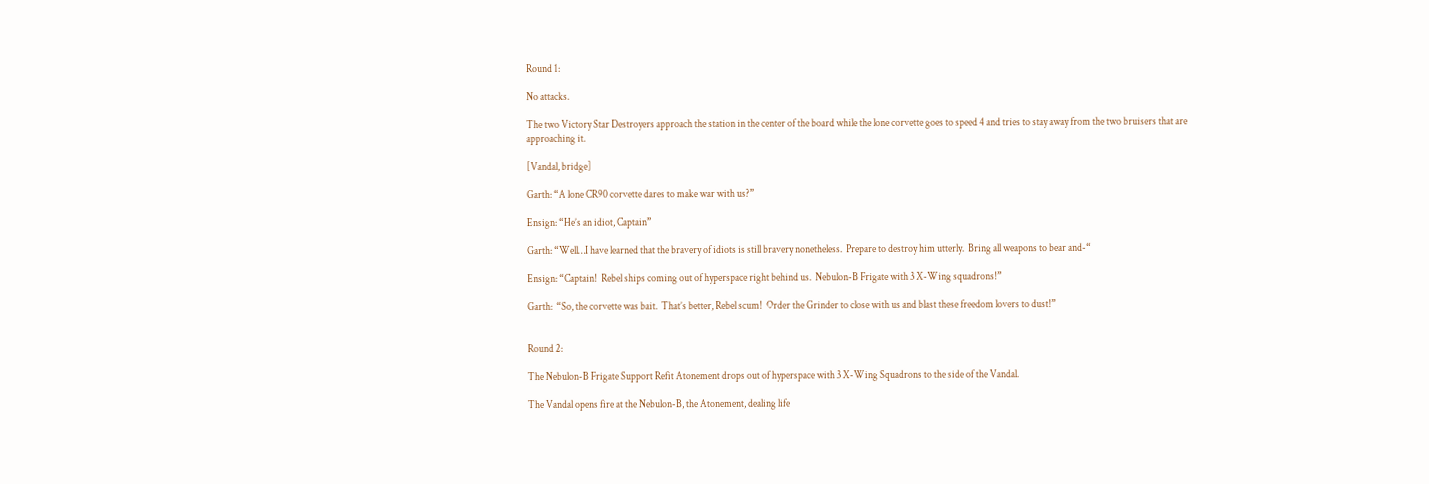Round 1:

No attacks.

The two Victory Star Destroyers approach the station in the center of the board while the lone corvette goes to speed 4 and tries to stay away from the two bruisers that are approaching it.

[Vandal, bridge]

Garth: “A lone CR90 corvette dares to make war with us?”

Ensign: “He’s an idiot, Captain”

Garth: “Well…I have learned that the bravery of idiots is still bravery nonetheless.  Prepare to destroy him utterly.  Bring all weapons to bear and-“

Ensign: “Captain!  Rebel ships coming out of hyperspace right behind us.  Nebulon-B Frigate with 3 X-Wing squadrons!”

Garth:  “So, the corvette was bait.  That’s better, Rebel scum!  Order the Grinder to close with us and blast these freedom lovers to dust!”


Round 2:

The Nebulon-B Frigate Support Refit Atonement drops out of hyperspace with 3 X-Wing Squadrons to the side of the Vandal.

The Vandal opens fire at the Nebulon-B, the Atonement, dealing life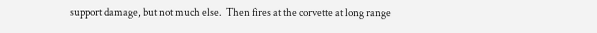support damage, but not much else.  Then fires at the corvette at long range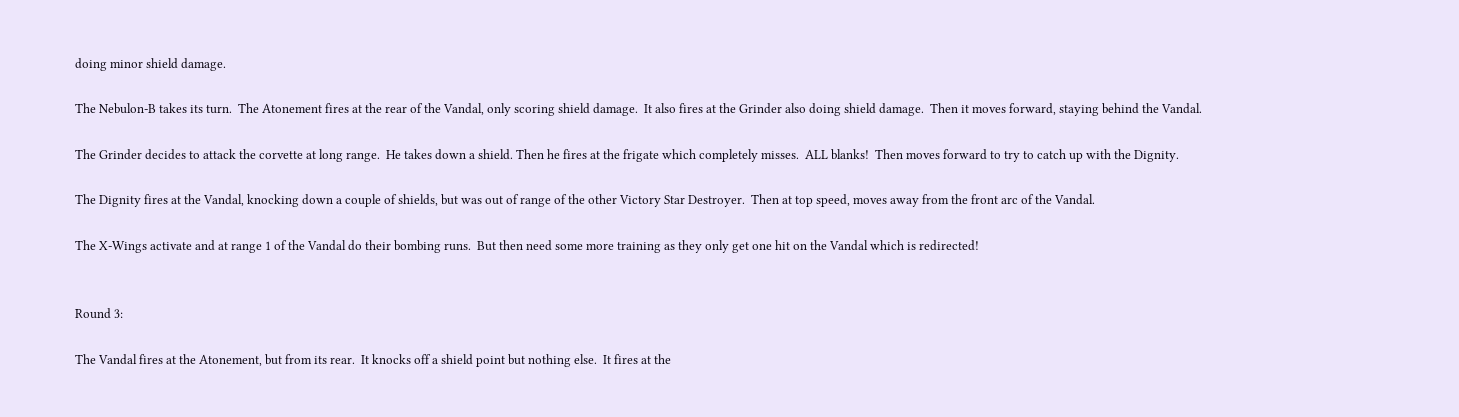doing minor shield damage.

The Nebulon-B takes its turn.  The Atonement fires at the rear of the Vandal, only scoring shield damage.  It also fires at the Grinder also doing shield damage.  Then it moves forward, staying behind the Vandal.

The Grinder decides to attack the corvette at long range.  He takes down a shield. Then he fires at the frigate which completely misses.  ALL blanks!  Then moves forward to try to catch up with the Dignity.

The Dignity fires at the Vandal, knocking down a couple of shields, but was out of range of the other Victory Star Destroyer.  Then at top speed, moves away from the front arc of the Vandal.

The X-Wings activate and at range 1 of the Vandal do their bombing runs.  But then need some more training as they only get one hit on the Vandal which is redirected!


Round 3:

The Vandal fires at the Atonement, but from its rear.  It knocks off a shield point but nothing else.  It fires at the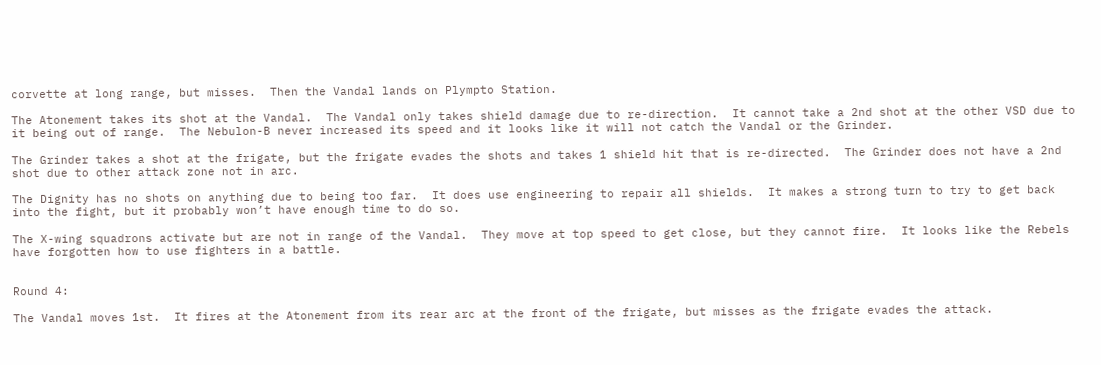corvette at long range, but misses.  Then the Vandal lands on Plympto Station.

The Atonement takes its shot at the Vandal.  The Vandal only takes shield damage due to re-direction.  It cannot take a 2nd shot at the other VSD due to it being out of range.  The Nebulon-B never increased its speed and it looks like it will not catch the Vandal or the Grinder.

The Grinder takes a shot at the frigate, but the frigate evades the shots and takes 1 shield hit that is re-directed.  The Grinder does not have a 2nd shot due to other attack zone not in arc.

The Dignity has no shots on anything due to being too far.  It does use engineering to repair all shields.  It makes a strong turn to try to get back into the fight, but it probably won’t have enough time to do so.

The X-wing squadrons activate but are not in range of the Vandal.  They move at top speed to get close, but they cannot fire.  It looks like the Rebels have forgotten how to use fighters in a battle.


Round 4:

The Vandal moves 1st.  It fires at the Atonement from its rear arc at the front of the frigate, but misses as the frigate evades the attack.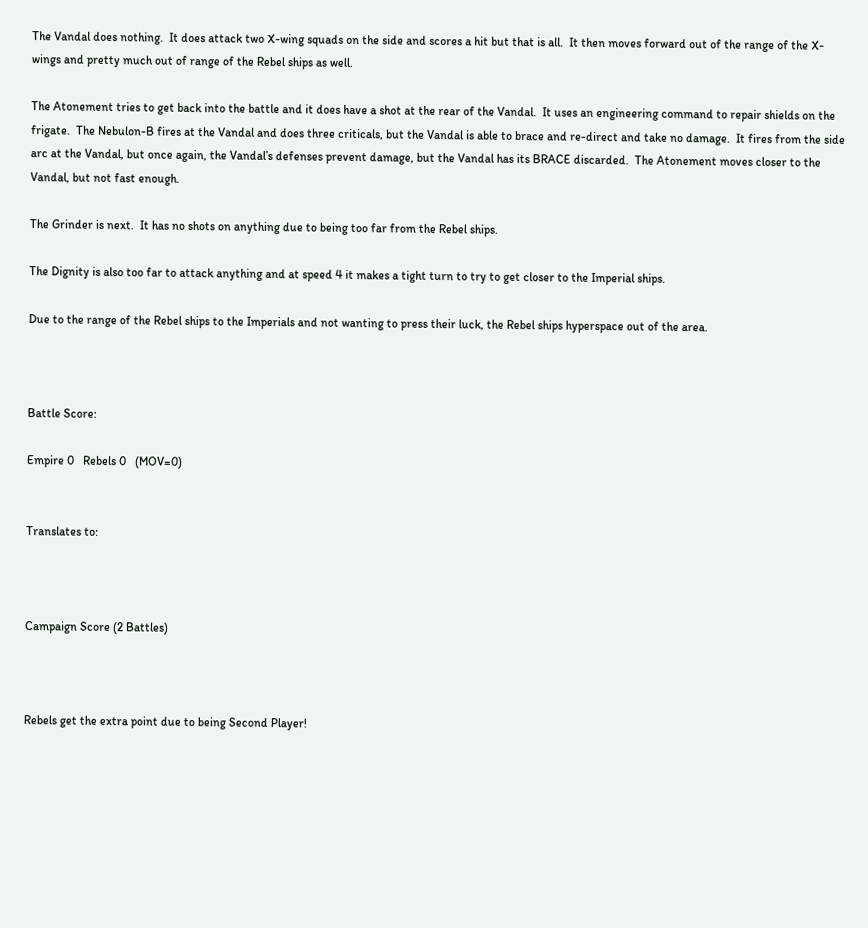The Vandal does nothing.  It does attack two X-wing squads on the side and scores a hit but that is all.  It then moves forward out of the range of the X-wings and pretty much out of range of the Rebel ships as well.

The Atonement tries to get back into the battle and it does have a shot at the rear of the Vandal.  It uses an engineering command to repair shields on the frigate.  The Nebulon-B fires at the Vandal and does three criticals, but the Vandal is able to brace and re-direct and take no damage.  It fires from the side arc at the Vandal, but once again, the Vandal’s defenses prevent damage, but the Vandal has its BRACE discarded.  The Atonement moves closer to the Vandal, but not fast enough.

The Grinder is next.  It has no shots on anything due to being too far from the Rebel ships.

The Dignity is also too far to attack anything and at speed 4 it makes a tight turn to try to get closer to the Imperial ships.

Due to the range of the Rebel ships to the Imperials and not wanting to press their luck, the Rebel ships hyperspace out of the area.



Battle Score:

Empire 0   Rebels 0   (MOV=0)


Translates to:



Campaign Score (2 Battles)



Rebels get the extra point due to being Second Player!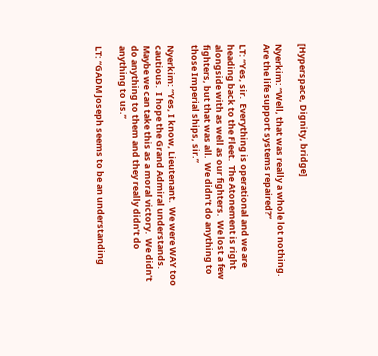[Hyperspace, Dignity, bridge]

Nyerkim: “Well, that was really a whole lot nothing.  Are the life support systems repaired?”

LT: “Yes, sir.  Everything is operational and we are heading back to the Fleet.  The Atonement is right alongside with as well as our fighters.  We lost a few fighters, but that was all.  We didn’t do anything to those Imperial ships, sir.”

Nyerkim: “Yes, I know, Lieutenant.  We were WAY too cautious.  I hope the Grand Admiral understands.  Maybe we can take this as a moral victory.  We didn’t do anything to them and they really didn’t do anything to us.”

LT: “GADM Joseph seems to be an understanding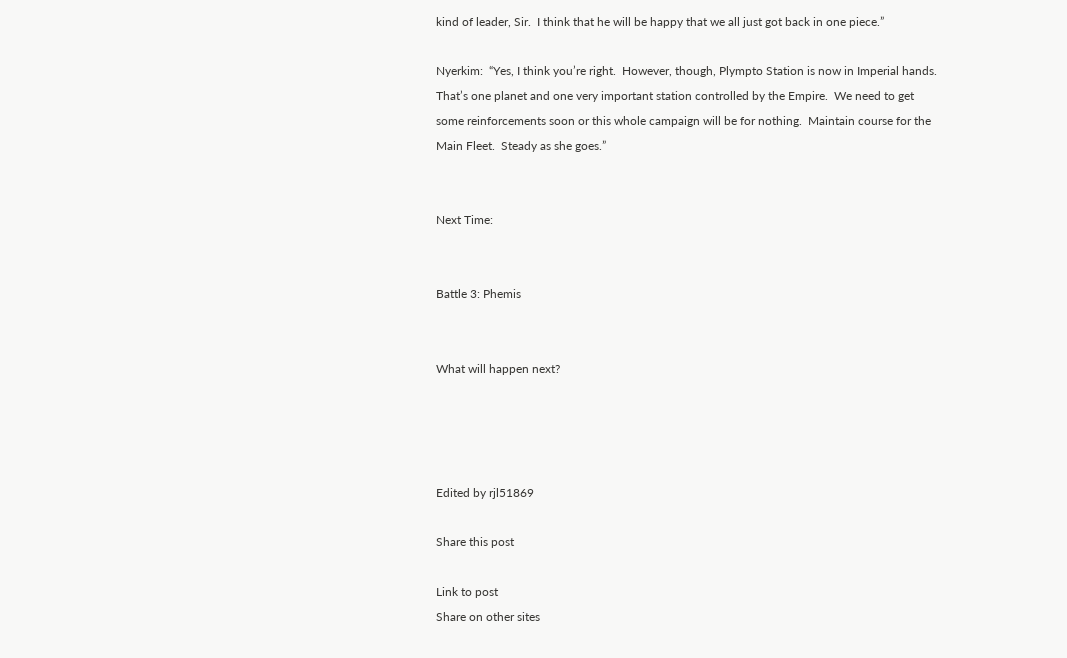kind of leader, Sir.  I think that he will be happy that we all just got back in one piece.”

Nyerkim:  “Yes, I think you’re right.  However, though, Plympto Station is now in Imperial hands.  That’s one planet and one very important station controlled by the Empire.  We need to get some reinforcements soon or this whole campaign will be for nothing.  Maintain course for the Main Fleet.  Steady as she goes.”


Next Time:


Battle 3: Phemis


What will happen next?




Edited by rjl51869

Share this post

Link to post
Share on other sites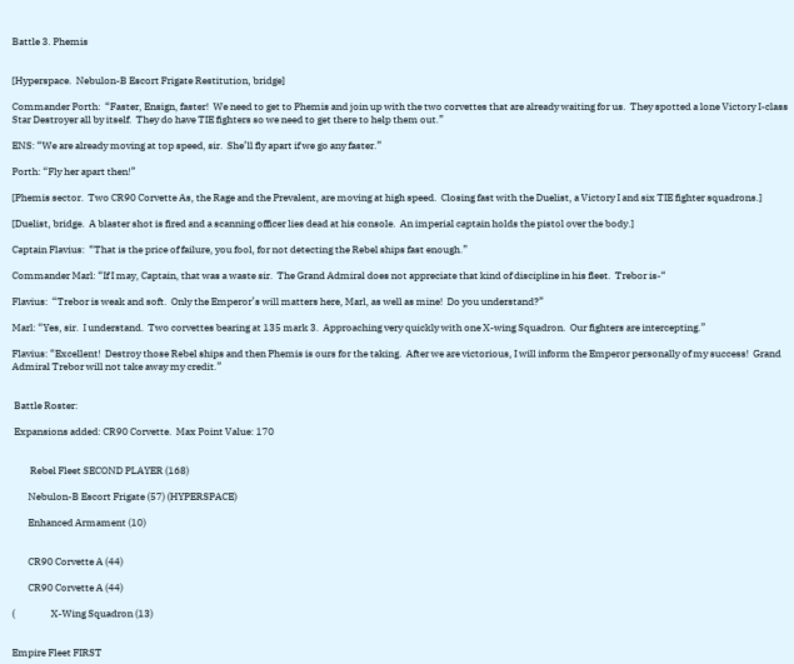Battle 3. Phemis


[Hyperspace.  Nebulon-B Escort Frigate Restitution, bridge]

Commander Porth:  “Faster, Ensign, faster!  We need to get to Phemis and join up with the two corvettes that are already waiting for us.  They spotted a lone Victory I-class Star Destroyer all by itself.  They do have TIE fighters so we need to get there to help them out.”

ENS: “We are already moving at top speed, sir.  She’ll fly apart if we go any faster.”

Porth: “Fly her apart then!”

[Phemis sector.  Two CR90 Corvette As, the Rage and the Prevalent, are moving at high speed.  Closing fast with the Duelist, a Victory I and six TIE fighter squadrons.]

[Duelist, bridge.  A blaster shot is fired and a scanning officer lies dead at his console.  An imperial captain holds the pistol over the body.]

Captain Flavius:  “That is the price of failure, you fool, for not detecting the Rebel ships fast enough.”

Commander Marl: “If I may, Captain, that was a waste sir.  The Grand Admiral does not appreciate that kind of discipline in his fleet.  Trebor is-“

Flavius:  “Trebor is weak and soft.  Only the Emperor’s will matters here, Marl, as well as mine!  Do you understand?”

Marl: “Yes, sir.  I understand.  Two corvettes bearing at 135 mark 3.  Approaching very quickly with one X-wing Squadron.  Our fighters are intercepting.”

Flavius: “Excellent!  Destroy those Rebel ships and then Phemis is ours for the taking.  After we are victorious, I will inform the Emperor personally of my success!  Grand Admiral Trebor will not take away my credit.”


 Battle Roster:

 Expansions added: CR90 Corvette.  Max Point Value: 170


         Rebel Fleet SECOND PLAYER (168)

        Nebulon-B Escort Frigate (57) (HYPERSPACE)

        Enhanced Armament (10)


        CR90 Corvette A (44)

        CR90 Corvette A (44)

(                  X-Wing Squadron (13)


Empire Fleet FIRST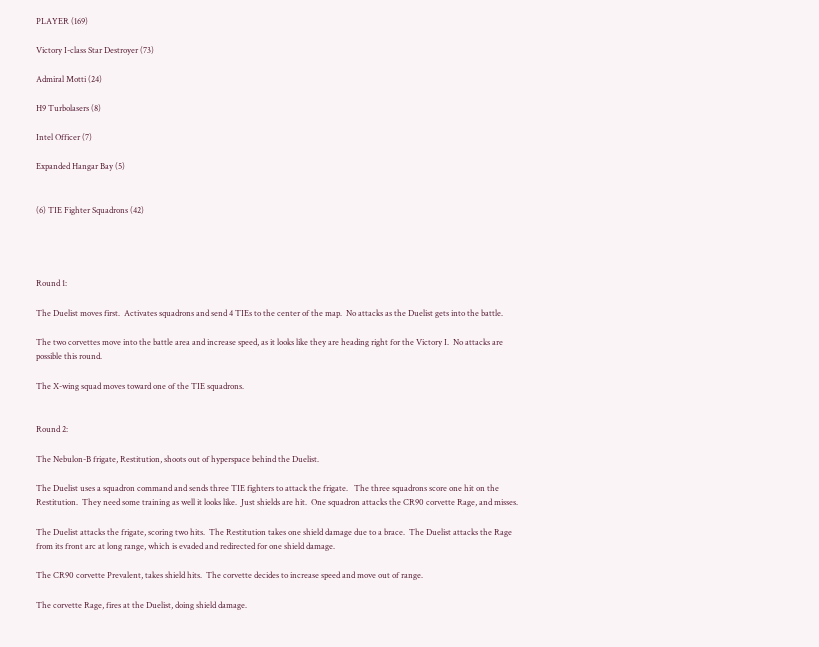PLAYER (169)

Victory I-class Star Destroyer (73)

Admiral Motti (24)

H9 Turbolasers (8)

Intel Officer (7)

Expanded Hangar Bay (5)


(6) TIE Fighter Squadrons (42)




Round 1:

The Duelist moves first.  Activates squadrons and send 4 TIEs to the center of the map.  No attacks as the Duelist gets into the battle.

The two corvettes move into the battle area and increase speed, as it looks like they are heading right for the Victory I.  No attacks are possible this round.

The X-wing squad moves toward one of the TIE squadrons.


Round 2:

The Nebulon-B frigate, Restitution, shoots out of hyperspace behind the Duelist.

The Duelist uses a squadron command and sends three TIE fighters to attack the frigate.   The three squadrons score one hit on the Restitution.  They need some training as well it looks like.  Just shields are hit.  One squadron attacks the CR90 corvette Rage, and misses.

The Duelist attacks the frigate, scoring two hits.  The Restitution takes one shield damage due to a brace.  The Duelist attacks the Rage from its front arc at long range, which is evaded and redirected for one shield damage.

The CR90 corvette Prevalent, takes shield hits.  The corvette decides to increase speed and move out of range.

The corvette Rage, fires at the Duelist, doing shield damage.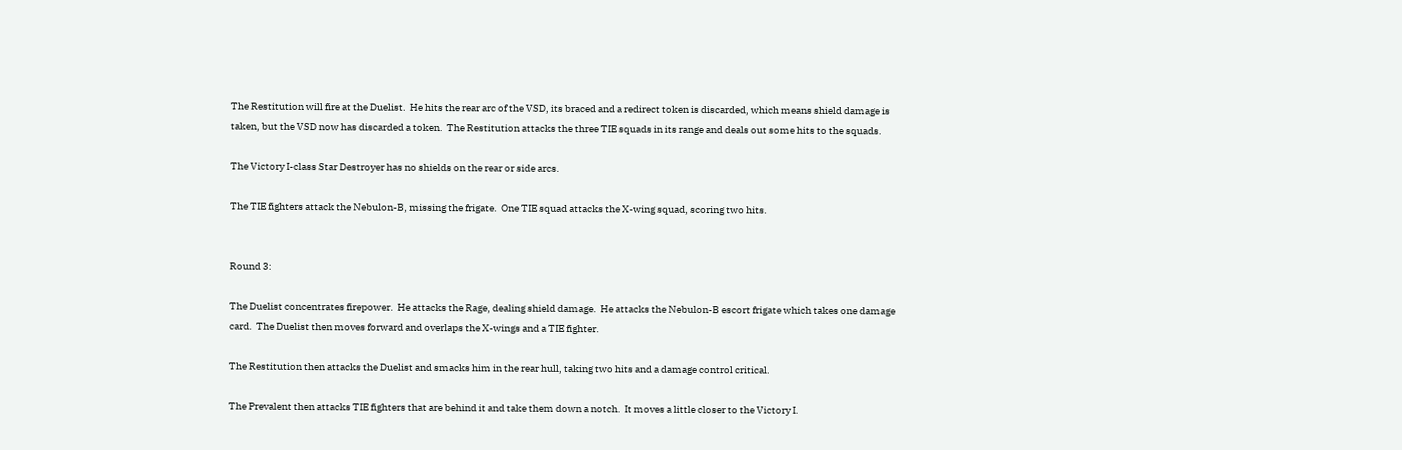The Restitution will fire at the Duelist.  He hits the rear arc of the VSD, its braced and a redirect token is discarded, which means shield damage is taken, but the VSD now has discarded a token.  The Restitution attacks the three TIE squads in its range and deals out some hits to the squads.

The Victory I-class Star Destroyer has no shields on the rear or side arcs.

The TIE fighters attack the Nebulon-B, missing the frigate.  One TIE squad attacks the X-wing squad, scoring two hits.


Round 3:

The Duelist concentrates firepower.  He attacks the Rage, dealing shield damage.  He attacks the Nebulon-B escort frigate which takes one damage card.  The Duelist then moves forward and overlaps the X-wings and a TIE fighter.

The Restitution then attacks the Duelist and smacks him in the rear hull, taking two hits and a damage control critical.

The Prevalent then attacks TIE fighters that are behind it and take them down a notch.  It moves a little closer to the Victory I.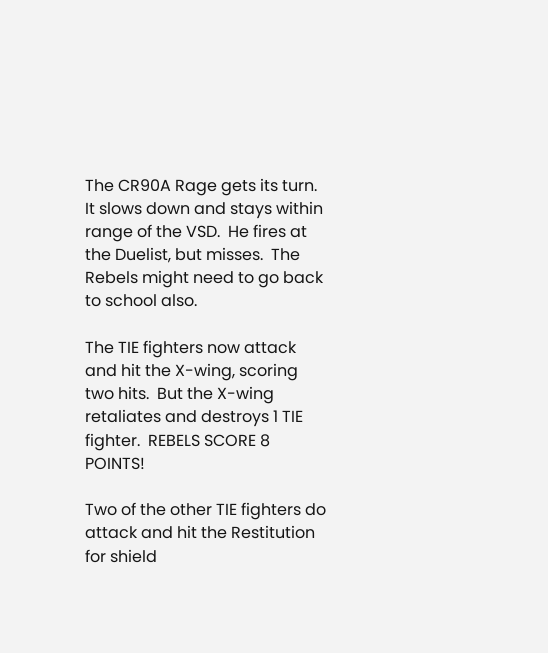The CR90A Rage gets its turn.  It slows down and stays within range of the VSD.  He fires at the Duelist, but misses.  The Rebels might need to go back to school also.

The TIE fighters now attack and hit the X-wing, scoring two hits.  But the X-wing retaliates and destroys 1 TIE fighter.  REBELS SCORE 8 POINTS!

Two of the other TIE fighters do attack and hit the Restitution for shield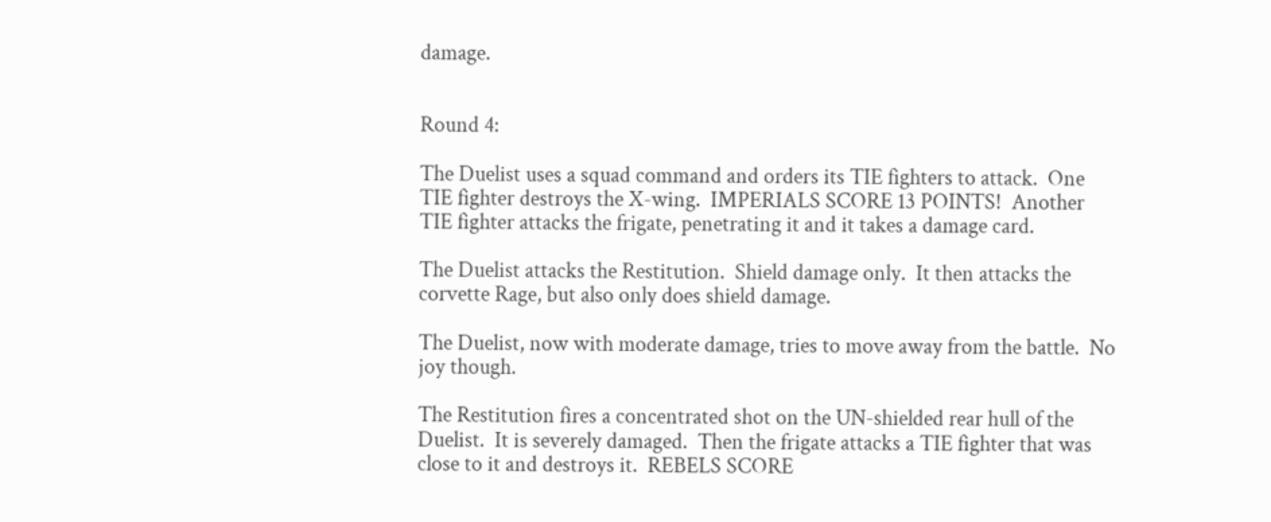damage.


Round 4:

The Duelist uses a squad command and orders its TIE fighters to attack.  One TIE fighter destroys the X-wing.  IMPERIALS SCORE 13 POINTS!  Another TIE fighter attacks the frigate, penetrating it and it takes a damage card.

The Duelist attacks the Restitution.  Shield damage only.  It then attacks the corvette Rage, but also only does shield damage.

The Duelist, now with moderate damage, tries to move away from the battle.  No joy though.

The Restitution fires a concentrated shot on the UN-shielded rear hull of the Duelist.  It is severely damaged.  Then the frigate attacks a TIE fighter that was close to it and destroys it.  REBELS SCORE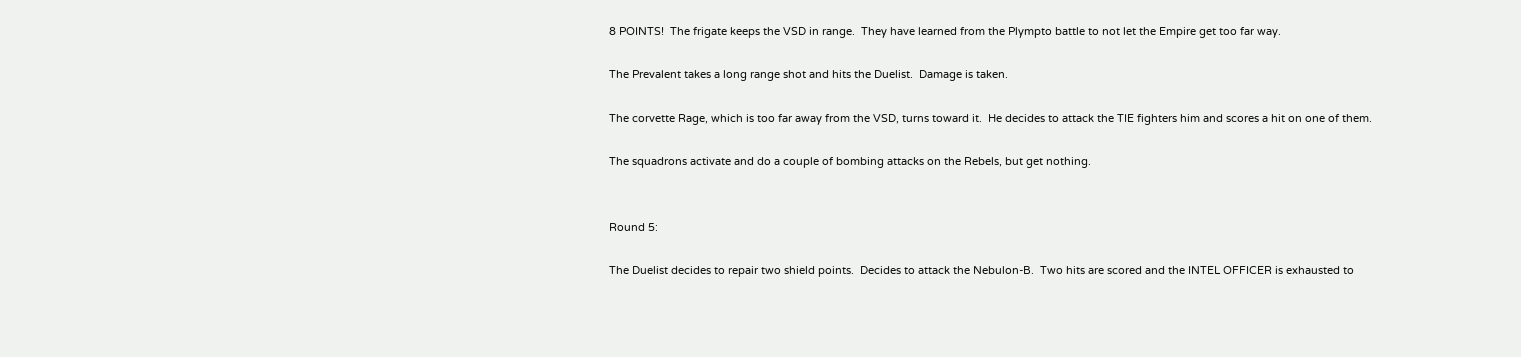8 POINTS!  The frigate keeps the VSD in range.  They have learned from the Plympto battle to not let the Empire get too far way.

The Prevalent takes a long range shot and hits the Duelist.  Damage is taken.

The corvette Rage, which is too far away from the VSD, turns toward it.  He decides to attack the TIE fighters him and scores a hit on one of them.

The squadrons activate and do a couple of bombing attacks on the Rebels, but get nothing.


Round 5:

The Duelist decides to repair two shield points.  Decides to attack the Nebulon-B.  Two hits are scored and the INTEL OFFICER is exhausted to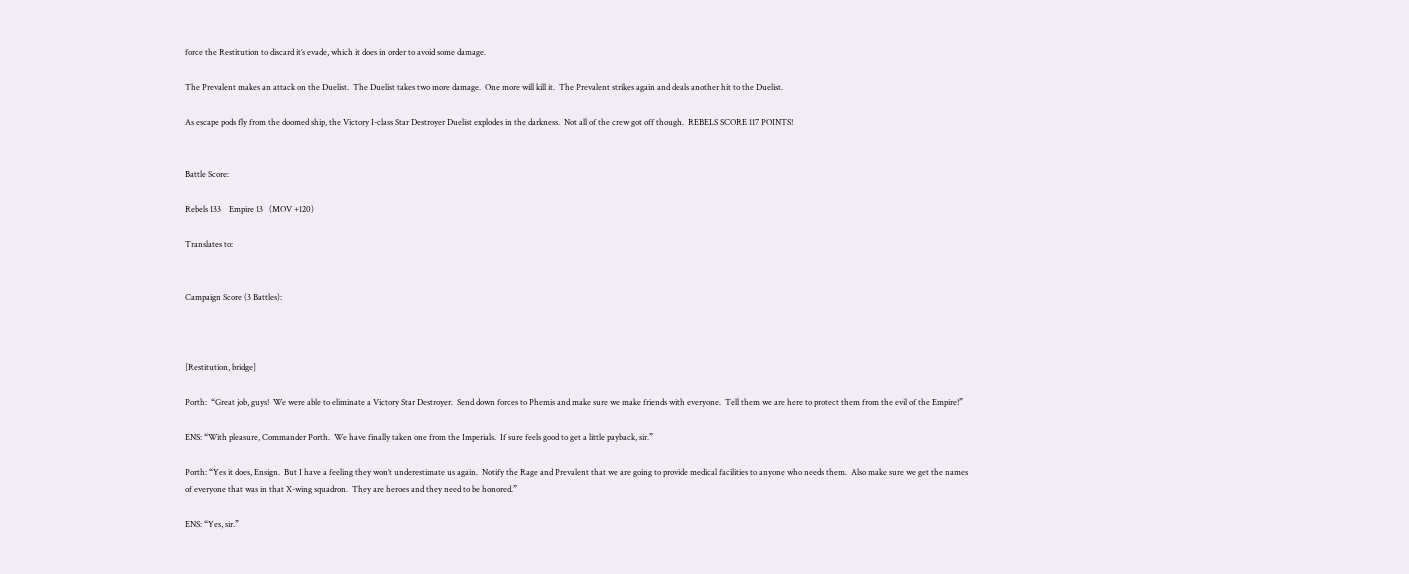force the Restitution to discard it’s evade, which it does in order to avoid some damage.

The Prevalent makes an attack on the Duelist.  The Duelist takes two more damage.  One more will kill it.  The Prevalent strikes again and deals another hit to the Duelist.

As escape pods fly from the doomed ship, the Victory I-class Star Destroyer Duelist explodes in the darkness.  Not all of the crew got off though.  REBELS SCORE 117 POINTS!


Battle Score:

Rebels 133    Empire 13   (MOV +120)

Translates to:


Campaign Score (3 Battles):



[Restitution, bridge]

Porth:  “Great job, guys!  We were able to eliminate a Victory Star Destroyer.  Send down forces to Phemis and make sure we make friends with everyone.  Tell them we are here to protect them from the evil of the Empire!”

ENS: “With pleasure, Commander Porth.  We have finally taken one from the Imperials.  If sure feels good to get a little payback, sir.”

Porth: “Yes it does, Ensign.  But I have a feeling they won’t underestimate us again.  Notify the Rage and Prevalent that we are going to provide medical facilities to anyone who needs them.  Also make sure we get the names of everyone that was in that X-wing squadron.  They are heroes and they need to be honored.”

ENS: “Yes, sir.”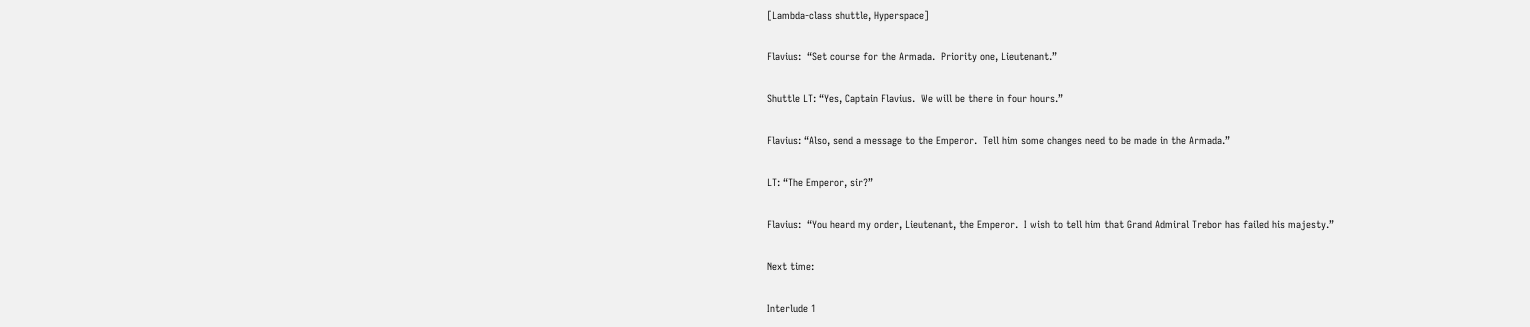[Lambda-class shuttle, Hyperspace]

Flavius:  “Set course for the Armada.  Priority one, Lieutenant.”

Shuttle LT: “Yes, Captain Flavius.  We will be there in four hours.”

Flavius: “Also, send a message to the Emperor.  Tell him some changes need to be made in the Armada.”

LT: “The Emperor, sir?”

Flavius:  “You heard my order, Lieutenant, the Emperor.  I wish to tell him that Grand Admiral Trebor has failed his majesty.”

Next time:

Interlude 1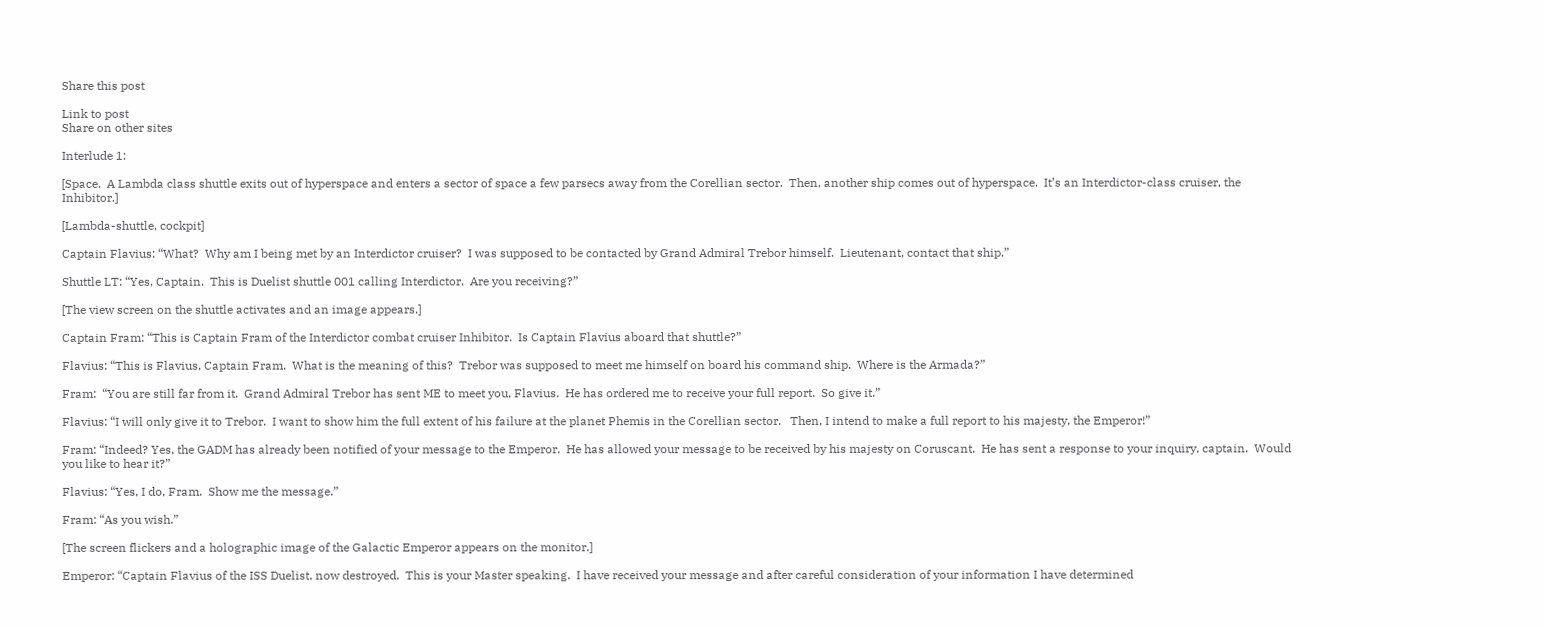Share this post

Link to post
Share on other sites

Interlude 1:

[Space.  A Lambda class shuttle exits out of hyperspace and enters a sector of space a few parsecs away from the Corellian sector.  Then, another ship comes out of hyperspace.  It’s an Interdictor-class cruiser, the Inhibitor.]

[Lambda-shuttle, cockpit]

Captain Flavius: “What?  Why am I being met by an Interdictor cruiser?  I was supposed to be contacted by Grand Admiral Trebor himself.  Lieutenant, contact that ship.”

Shuttle LT: “Yes, Captain.  This is Duelist shuttle 001 calling Interdictor.  Are you receiving?”

[The view screen on the shuttle activates and an image appears.]

Captain Fram: “This is Captain Fram of the Interdictor combat cruiser Inhibitor.  Is Captain Flavius aboard that shuttle?”

Flavius: “This is Flavius, Captain Fram.  What is the meaning of this?  Trebor was supposed to meet me himself on board his command ship.  Where is the Armada?”

Fram:  “You are still far from it.  Grand Admiral Trebor has sent ME to meet you, Flavius.  He has ordered me to receive your full report.  So give it.”

Flavius: “I will only give it to Trebor.  I want to show him the full extent of his failure at the planet Phemis in the Corellian sector.   Then, I intend to make a full report to his majesty, the Emperor!”

Fram: “Indeed? Yes, the GADM has already been notified of your message to the Emperor.  He has allowed your message to be received by his majesty on Coruscant.  He has sent a response to your inquiry, captain.  Would you like to hear it?”

Flavius: “Yes, I do, Fram.  Show me the message.”

Fram: “As you wish.”

[The screen flickers and a holographic image of the Galactic Emperor appears on the monitor.]

Emperor: “Captain Flavius of the ISS Duelist, now destroyed.  This is your Master speaking.  I have received your message and after careful consideration of your information I have determined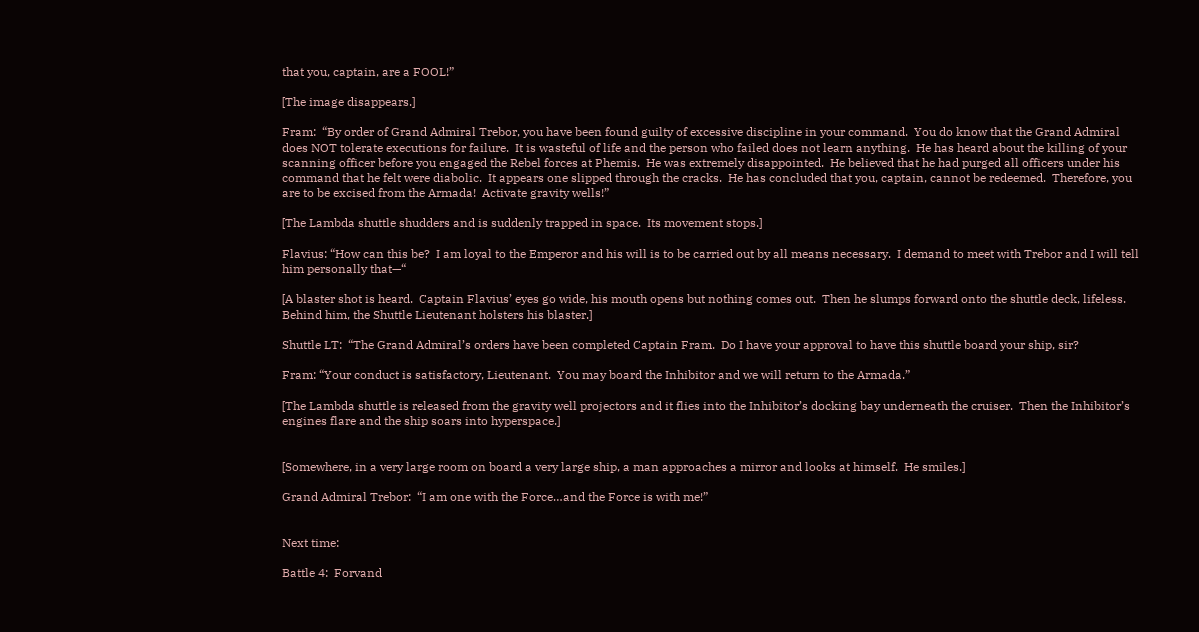that you, captain, are a FOOL!”

[The image disappears.]

Fram:  “By order of Grand Admiral Trebor, you have been found guilty of excessive discipline in your command.  You do know that the Grand Admiral does NOT tolerate executions for failure.  It is wasteful of life and the person who failed does not learn anything.  He has heard about the killing of your scanning officer before you engaged the Rebel forces at Phemis.  He was extremely disappointed.  He believed that he had purged all officers under his command that he felt were diabolic.  It appears one slipped through the cracks.  He has concluded that you, captain, cannot be redeemed.  Therefore, you are to be excised from the Armada!  Activate gravity wells!”

[The Lambda shuttle shudders and is suddenly trapped in space.  Its movement stops.]

Flavius: “How can this be?  I am loyal to the Emperor and his will is to be carried out by all means necessary.  I demand to meet with Trebor and I will tell him personally that—“

[A blaster shot is heard.  Captain Flavius’ eyes go wide, his mouth opens but nothing comes out.  Then he slumps forward onto the shuttle deck, lifeless.  Behind him, the Shuttle Lieutenant holsters his blaster.]

Shuttle LT:  “The Grand Admiral’s orders have been completed Captain Fram.  Do I have your approval to have this shuttle board your ship, sir?

Fram: “Your conduct is satisfactory, Lieutenant.  You may board the Inhibitor and we will return to the Armada.”

[The Lambda shuttle is released from the gravity well projectors and it flies into the Inhibitor’s docking bay underneath the cruiser.  Then the Inhibitor’s engines flare and the ship soars into hyperspace.]


[Somewhere, in a very large room on board a very large ship, a man approaches a mirror and looks at himself.  He smiles.]

Grand Admiral Trebor:  “I am one with the Force…and the Force is with me!”


Next time:

Battle 4:  Forvand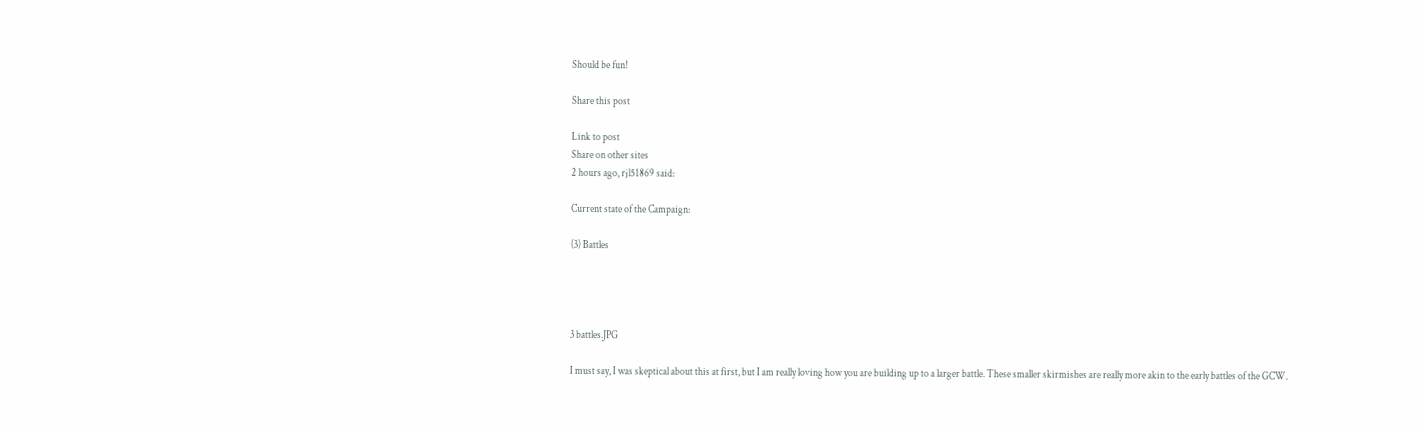Should be fun!

Share this post

Link to post
Share on other sites
2 hours ago, rjl51869 said:

Current state of the Campaign:

(3) Battles




3 battles.JPG

I must say, I was skeptical about this at first, but I am really loving how you are building up to a larger battle. These smaller skirmishes are really more akin to the early battles of the GCW.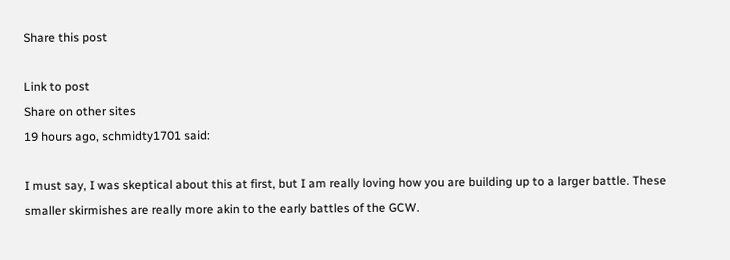Share this post

Link to post
Share on other sites
19 hours ago, schmidty1701 said:

I must say, I was skeptical about this at first, but I am really loving how you are building up to a larger battle. These smaller skirmishes are really more akin to the early battles of the GCW.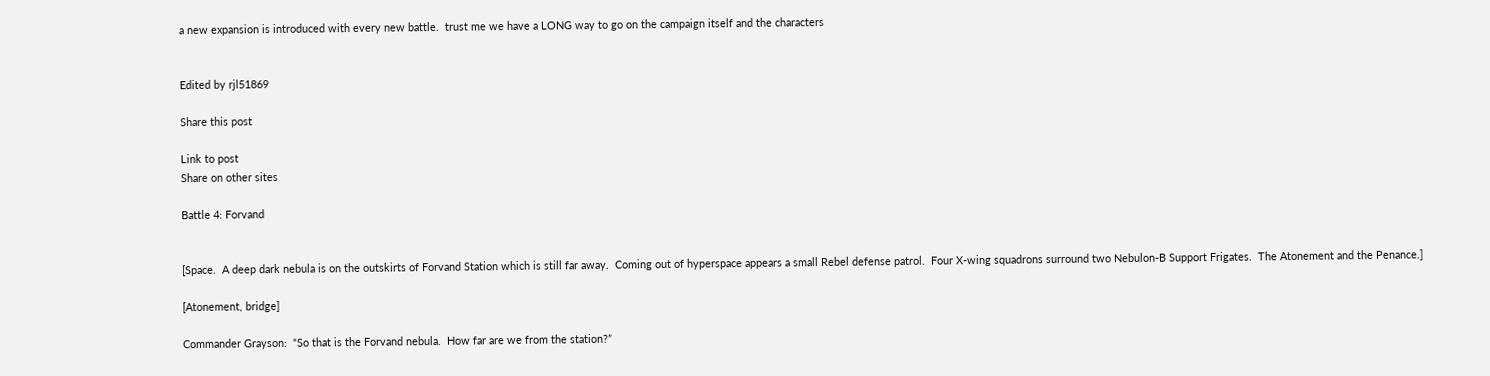a new expansion is introduced with every new battle.  trust me we have a LONG way to go on the campaign itself and the characters


Edited by rjl51869

Share this post

Link to post
Share on other sites

Battle 4: Forvand


[Space.  A deep dark nebula is on the outskirts of Forvand Station which is still far away.  Coming out of hyperspace appears a small Rebel defense patrol.  Four X-wing squadrons surround two Nebulon-B Support Frigates.  The Atonement and the Penance.]

[Atonement, bridge]

Commander Grayson:  “So that is the Forvand nebula.  How far are we from the station?”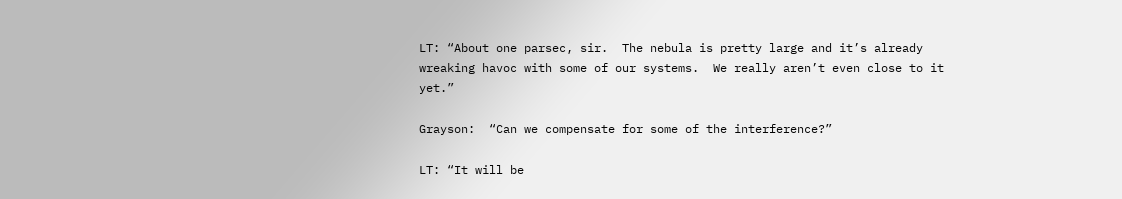LT: “About one parsec, sir.  The nebula is pretty large and it’s already wreaking havoc with some of our systems.  We really aren’t even close to it yet.”

Grayson:  “Can we compensate for some of the interference?”

LT: “It will be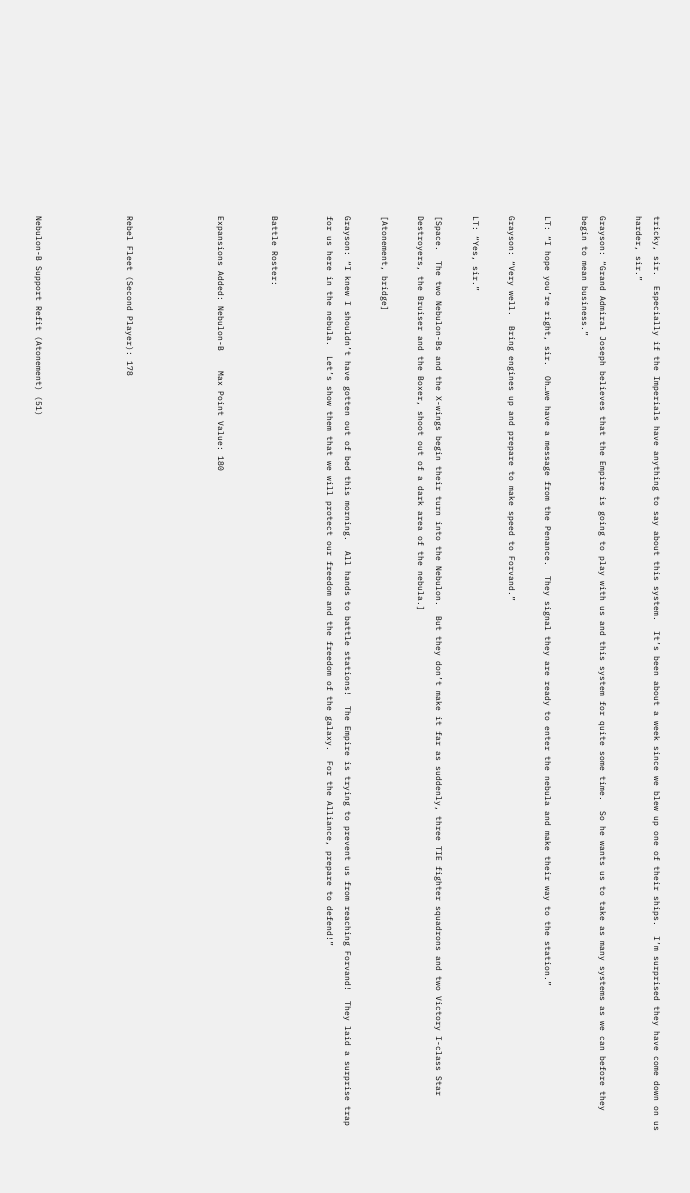tricky, sir.  Especially if the Imperials have anything to say about this system.  It’s been about a week since we blew up one of their ships.  I’m surprised they have come down on us harder, sir.”

Grayson: “Grand Admiral Joseph believes that the Empire is going to play with us and this system for quite some time.  So he wants us to take as many systems as we can before they begin to mean business.”

LT: “I hope you’re right, sir.  Oh…we have a message from the Penance.  They signal they are ready to enter the nebula and make their way to the station.”

Grayson: “Very well.  Bring engines up and prepare to make speed to Forvand.”

LT: “Yes, sir.”

[Space.  The two Nebulon-Bs and the X-wings begin their turn into the Nebulon.  But they don’t make it far as suddenly, three TIE fighter squadrons and two Victory I-class Star Destroyers, the Bruiser and the Boxer, shoot out of a dark area of the nebula.]

[Atonement, bridge]

Grayson: “I knew I shouldn’t have gotten out of bed this morning.  All hands to battle stations!  The Empire is trying to prevent us from reaching Forvand!  They laid a surprise trap for us here in the nebula.  Let’s show them that we will protect our freedom and the freedom of the galaxy.  For the Alliance, prepare to defend!”


Battle Roster:


Expansions Added: Nebulon-B    Max Point Value: 180




Rebel Fleet (Second Player): 178




Nebulon-B Support Refit (Atonement) (51)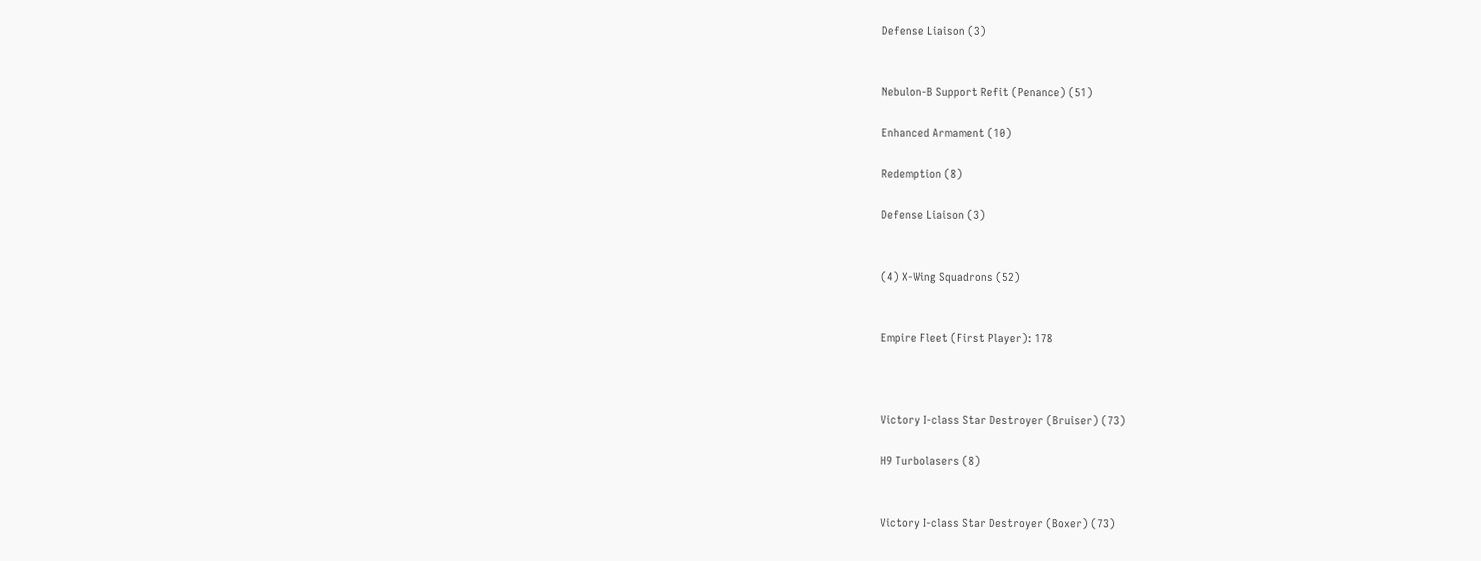Defense Liaison (3)


Nebulon-B Support Refit (Penance) (51)

Enhanced Armament (10)

Redemption (8)

Defense Liaison (3)


(4) X-Wing Squadrons (52)


Empire Fleet (First Player): 178



Victory I-class Star Destroyer (Bruiser) (73)

H9 Turbolasers (8)


Victory I-class Star Destroyer (Boxer) (73)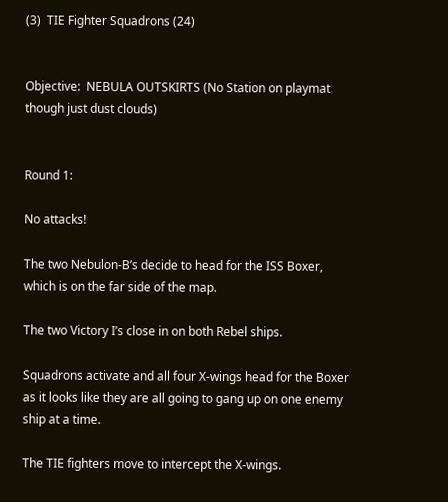(3)  TIE Fighter Squadrons (24)


Objective:  NEBULA OUTSKIRTS (No Station on playmat though just dust clouds)


Round 1:

No attacks!

The two Nebulon-B’s decide to head for the ISS Boxer, which is on the far side of the map.

The two Victory I’s close in on both Rebel ships.

Squadrons activate and all four X-wings head for the Boxer as it looks like they are all going to gang up on one enemy ship at a time.

The TIE fighters move to intercept the X-wings.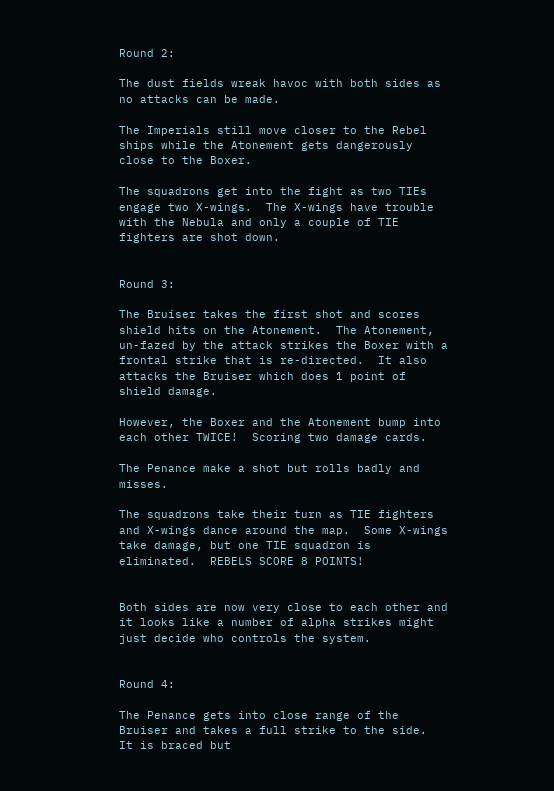Round 2:

The dust fields wreak havoc with both sides as no attacks can be made.

The Imperials still move closer to the Rebel ships while the Atonement gets dangerously close to the Boxer.

The squadrons get into the fight as two TIEs engage two X-wings.  The X-wings have trouble with the Nebula and only a couple of TIE fighters are shot down.


Round 3:

The Bruiser takes the first shot and scores shield hits on the Atonement.  The Atonement, un-fazed by the attack strikes the Boxer with a frontal strike that is re-directed.  It also attacks the Bruiser which does 1 point of shield damage.

However, the Boxer and the Atonement bump into each other TWICE!  Scoring two damage cards.

The Penance make a shot but rolls badly and misses.

The squadrons take their turn as TIE fighters and X-wings dance around the map.  Some X-wings take damage, but one TIE squadron is eliminated.  REBELS SCORE 8 POINTS!


Both sides are now very close to each other and it looks like a number of alpha strikes might just decide who controls the system.


Round 4:

The Penance gets into close range of the Bruiser and takes a full strike to the side.  It is braced but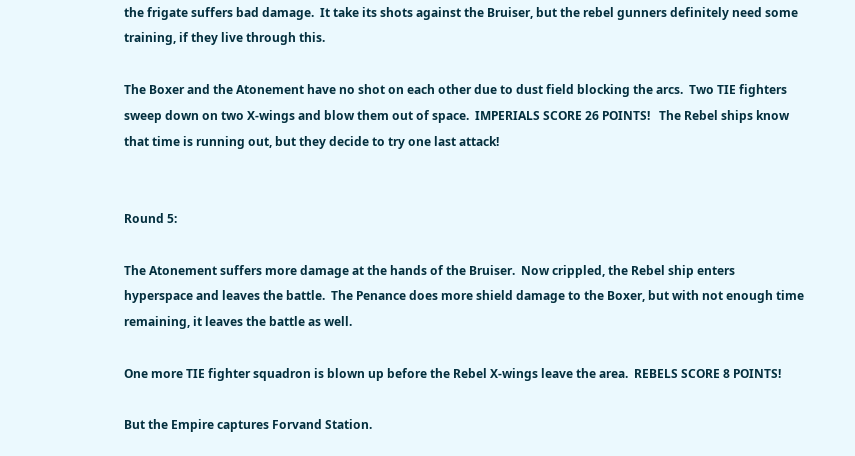the frigate suffers bad damage.  It take its shots against the Bruiser, but the rebel gunners definitely need some training, if they live through this.

The Boxer and the Atonement have no shot on each other due to dust field blocking the arcs.  Two TIE fighters sweep down on two X-wings and blow them out of space.  IMPERIALS SCORE 26 POINTS!   The Rebel ships know that time is running out, but they decide to try one last attack!


Round 5:

The Atonement suffers more damage at the hands of the Bruiser.  Now crippled, the Rebel ship enters hyperspace and leaves the battle.  The Penance does more shield damage to the Boxer, but with not enough time remaining, it leaves the battle as well.

One more TIE fighter squadron is blown up before the Rebel X-wings leave the area.  REBELS SCORE 8 POINTS!

But the Empire captures Forvand Station.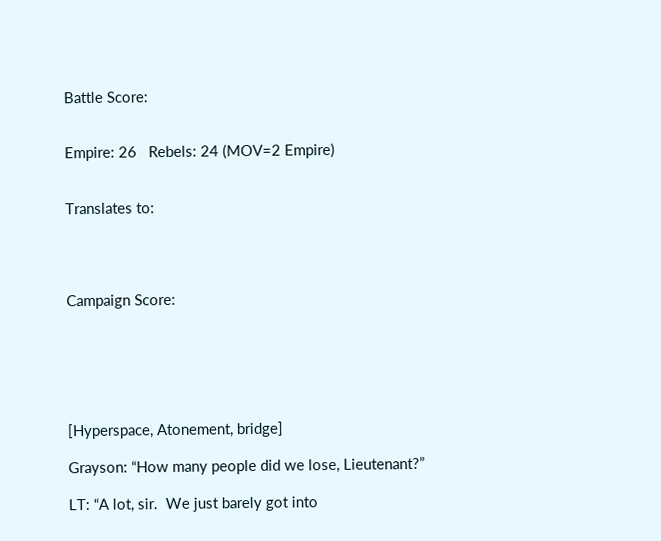Battle Score:


Empire: 26   Rebels: 24 (MOV=2 Empire)


Translates to:




Campaign Score:






[Hyperspace, Atonement, bridge]

Grayson: “How many people did we lose, Lieutenant?”

LT: “A lot, sir.  We just barely got into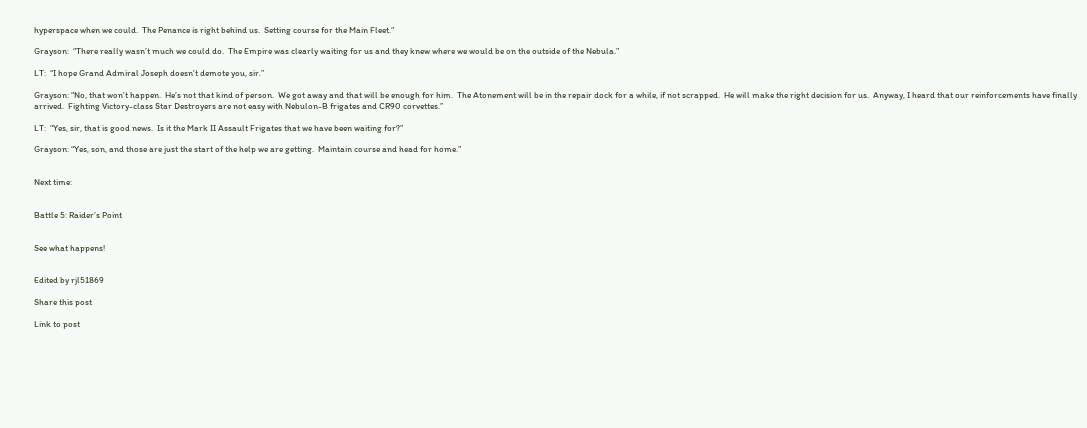hyperspace when we could.  The Penance is right behind us.  Setting course for the Main Fleet.”

Grayson:  “There really wasn’t much we could do.  The Empire was clearly waiting for us and they knew where we would be on the outside of the Nebula.”

LT:  “I hope Grand Admiral Joseph doesn’t demote you, sir.”

Grayson: “No, that won’t happen.  He’s not that kind of person.  We got away and that will be enough for him.  The Atonement will be in the repair dock for a while, if not scrapped.  He will make the right decision for us.  Anyway, I heard that our reinforcements have finally arrived.  Fighting Victory-class Star Destroyers are not easy with Nebulon-B frigates and CR90 corvettes.”

LT:  “Yes, sir, that is good news.  Is it the Mark II Assault Frigates that we have been waiting for?”

Grayson: “Yes, son, and those are just the start of the help we are getting.  Maintain course and head for home.”


Next time:


Battle 5: Raider’s Point


See what happens!


Edited by rjl51869

Share this post

Link to post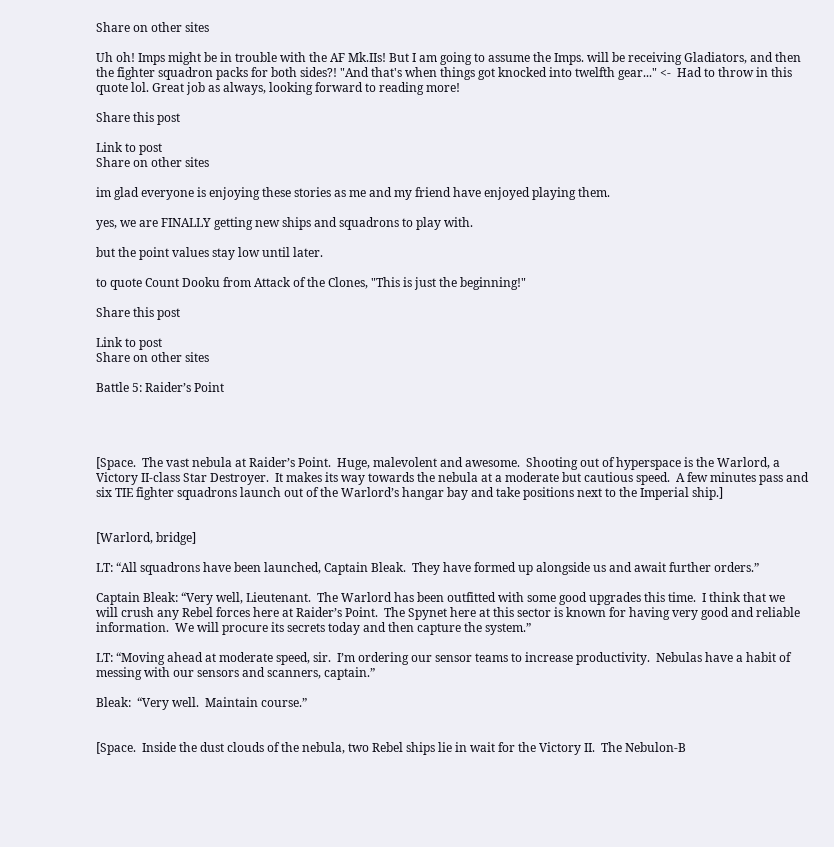Share on other sites

Uh oh! Imps might be in trouble with the AF Mk.IIs! But I am going to assume the Imps. will be receiving Gladiators, and then the fighter squadron packs for both sides?! "And that's when things got knocked into twelfth gear..." <-  Had to throw in this quote lol. Great job as always, looking forward to reading more!

Share this post

Link to post
Share on other sites

im glad everyone is enjoying these stories as me and my friend have enjoyed playing them.

yes, we are FINALLY getting new ships and squadrons to play with.

but the point values stay low until later.

to quote Count Dooku from Attack of the Clones, "This is just the beginning!"

Share this post

Link to post
Share on other sites

Battle 5: Raider’s Point




[Space.  The vast nebula at Raider’s Point.  Huge, malevolent and awesome.  Shooting out of hyperspace is the Warlord, a Victory II-class Star Destroyer.  It makes its way towards the nebula at a moderate but cautious speed.  A few minutes pass and six TIE fighter squadrons launch out of the Warlord’s hangar bay and take positions next to the Imperial ship.]


[Warlord, bridge]

LT: “All squadrons have been launched, Captain Bleak.  They have formed up alongside us and await further orders.”

Captain Bleak: “Very well, Lieutenant.  The Warlord has been outfitted with some good upgrades this time.  I think that we will crush any Rebel forces here at Raider’s Point.  The Spynet here at this sector is known for having very good and reliable information.  We will procure its secrets today and then capture the system.”

LT: “Moving ahead at moderate speed, sir.  I’m ordering our sensor teams to increase productivity.  Nebulas have a habit of messing with our sensors and scanners, captain.”

Bleak:  “Very well.  Maintain course.”


[Space.  Inside the dust clouds of the nebula, two Rebel ships lie in wait for the Victory II.  The Nebulon-B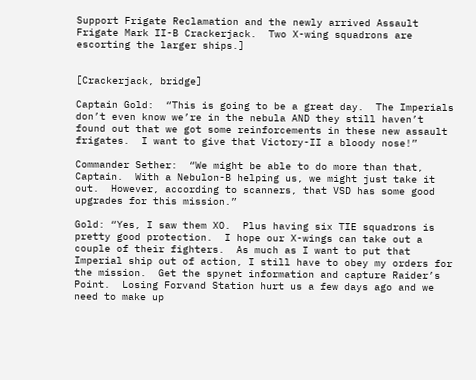Support Frigate Reclamation and the newly arrived Assault Frigate Mark II-B Crackerjack.  Two X-wing squadrons are escorting the larger ships.]


[Crackerjack, bridge]

Captain Gold:  “This is going to be a great day.  The Imperials don’t even know we’re in the nebula AND they still haven’t found out that we got some reinforcements in these new assault frigates.  I want to give that Victory-II a bloody nose!”

Commander Sether:  “We might be able to do more than that, Captain.  With a Nebulon-B helping us, we might just take it out.  However, according to scanners, that VSD has some good upgrades for this mission.”

Gold: “Yes, I saw them XO.  Plus having six TIE squadrons is pretty good protection.  I hope our X-wings can take out a couple of their fighters.  As much as I want to put that Imperial ship out of action, I still have to obey my orders for the mission.  Get the spynet information and capture Raider’s Point.  Losing Forvand Station hurt us a few days ago and we need to make up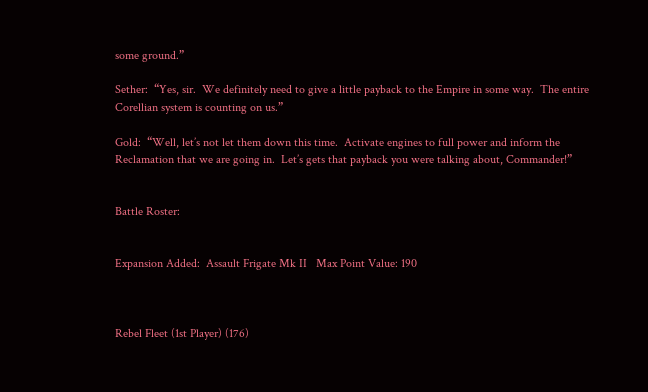some ground.”

Sether:  “Yes, sir.  We definitely need to give a little payback to the Empire in some way.  The entire Corellian system is counting on us.”

Gold:  “Well, let’s not let them down this time.  Activate engines to full power and inform the Reclamation that we are going in.  Let’s gets that payback you were talking about, Commander!”


Battle Roster:


Expansion Added:  Assault Frigate Mk II   Max Point Value: 190



Rebel Fleet (1st Player) (176)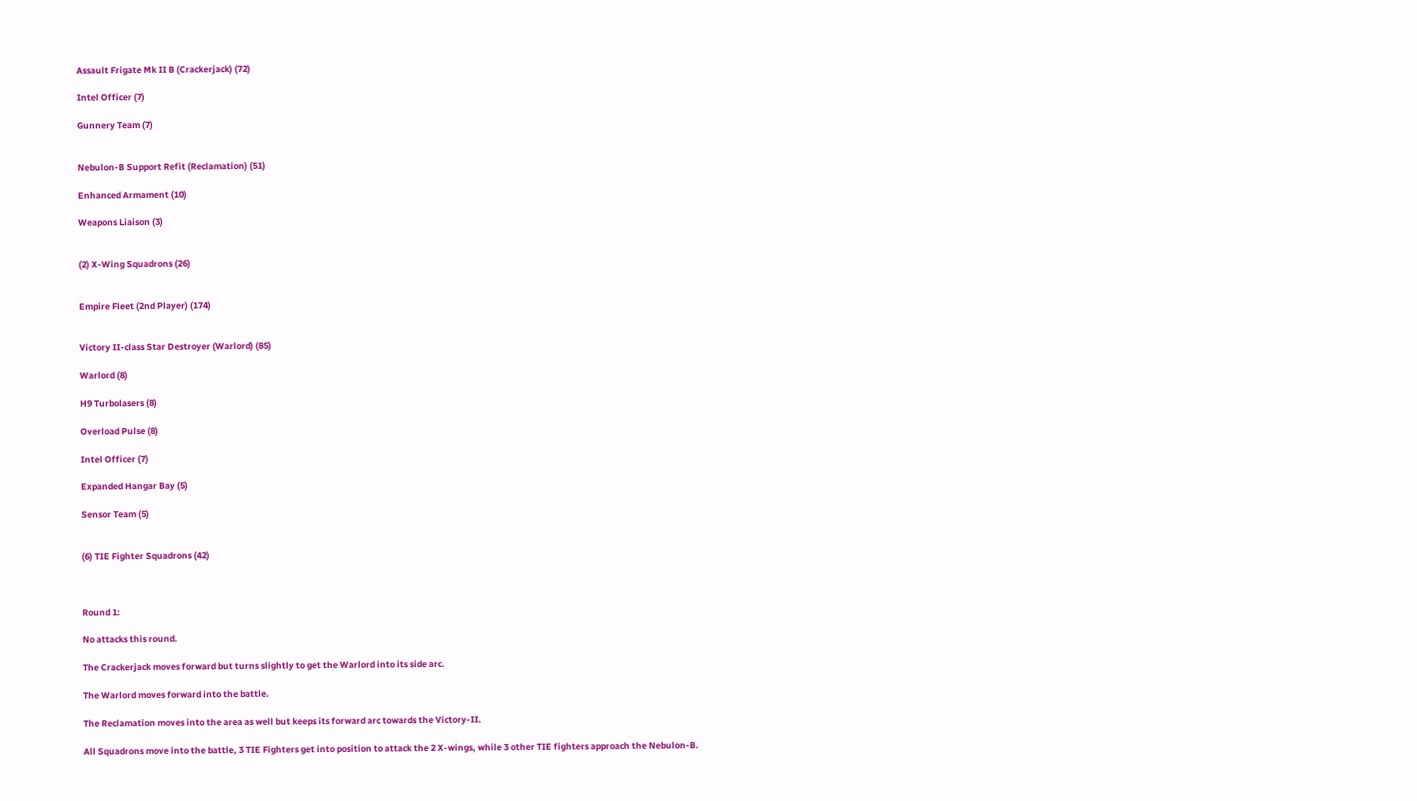Assault Frigate Mk II B (Crackerjack) (72)

Intel Officer (7)

Gunnery Team (7)


Nebulon-B Support Refit (Reclamation) (51)

Enhanced Armament (10)

Weapons Liaison (3)


(2) X-Wing Squadrons (26)


Empire Fleet (2nd Player) (174)


Victory II-class Star Destroyer (Warlord) (85)

Warlord (8)

H9 Turbolasers (8)

Overload Pulse (8)

Intel Officer (7)

Expanded Hangar Bay (5)

Sensor Team (5)


(6) TIE Fighter Squadrons (42)



Round 1:

No attacks this round.

The Crackerjack moves forward but turns slightly to get the Warlord into its side arc.

The Warlord moves forward into the battle.

The Reclamation moves into the area as well but keeps its forward arc towards the Victory-II.

All Squadrons move into the battle, 3 TIE Fighters get into position to attack the 2 X-wings, while 3 other TIE fighters approach the Nebulon-B.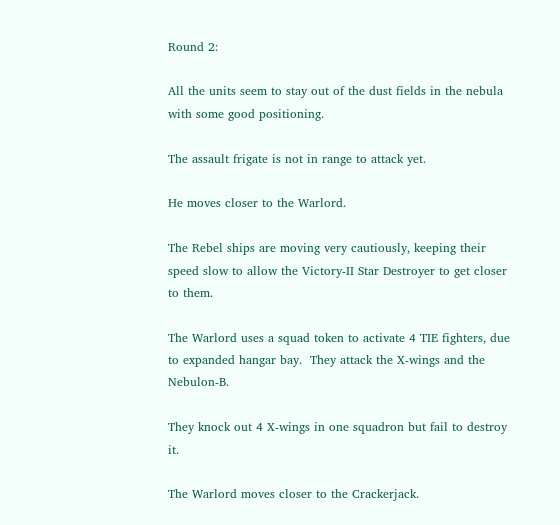Round 2:

All the units seem to stay out of the dust fields in the nebula with some good positioning.

The assault frigate is not in range to attack yet.

He moves closer to the Warlord.

The Rebel ships are moving very cautiously, keeping their speed slow to allow the Victory-II Star Destroyer to get closer to them.

The Warlord uses a squad token to activate 4 TIE fighters, due to expanded hangar bay.  They attack the X-wings and the Nebulon-B.

They knock out 4 X-wings in one squadron but fail to destroy it.

The Warlord moves closer to the Crackerjack.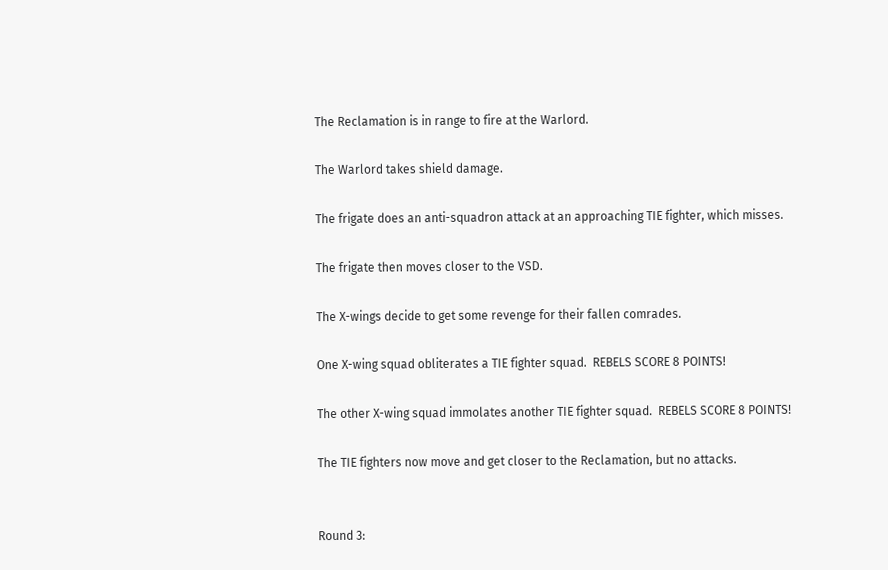The Reclamation is in range to fire at the Warlord.

The Warlord takes shield damage.

The frigate does an anti-squadron attack at an approaching TIE fighter, which misses.

The frigate then moves closer to the VSD.

The X-wings decide to get some revenge for their fallen comrades.

One X-wing squad obliterates a TIE fighter squad.  REBELS SCORE 8 POINTS!

The other X-wing squad immolates another TIE fighter squad.  REBELS SCORE 8 POINTS!

The TIE fighters now move and get closer to the Reclamation, but no attacks.


Round 3: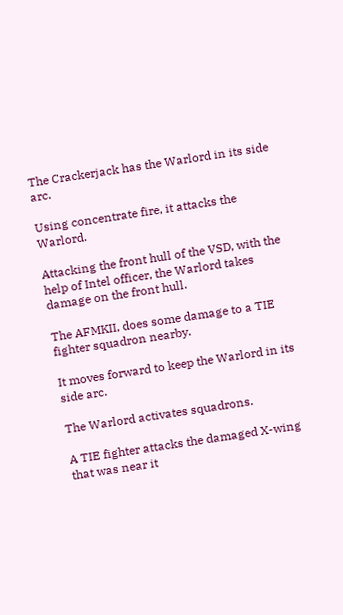The Crackerjack has the Warlord in its side arc.

Using concentrate fire, it attacks the Warlord.

Attacking the front hull of the VSD, with the help of Intel officer, the Warlord takes damage on the front hull.

The AFMKII, does some damage to a TIE fighter squadron nearby.

It moves forward to keep the Warlord in its side arc.

The Warlord activates squadrons.

A TIE fighter attacks the damaged X-wing that was near it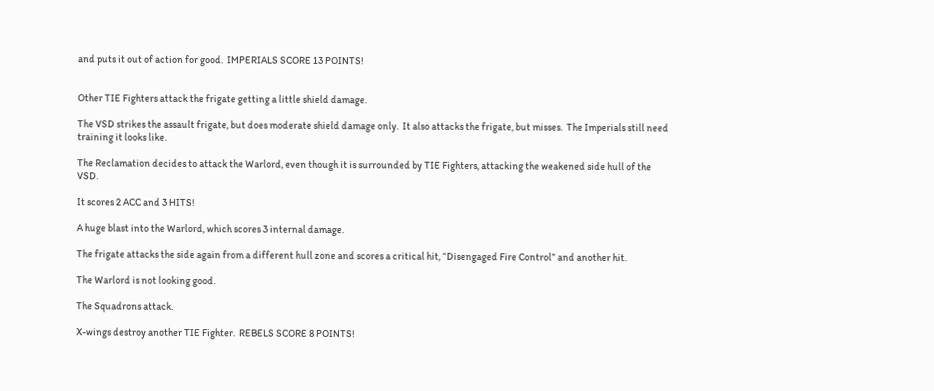and puts it out of action for good.  IMPERIALS SCORE 13 POINTS!


Other TIE Fighters attack the frigate getting a little shield damage.

The VSD strikes the assault frigate, but does moderate shield damage only.  It also attacks the frigate, but misses.  The Imperials still need training it looks like.

The Reclamation decides to attack the Warlord, even though it is surrounded by TIE Fighters, attacking the weakened side hull of the VSD.

It scores 2 ACC and 3 HITS!

A huge blast into the Warlord, which scores 3 internal damage.

The frigate attacks the side again from a different hull zone and scores a critical hit, “Disengaged Fire Control” and another hit.

The Warlord is not looking good.

The Squadrons attack.

X-wings destroy another TIE Fighter.  REBELS SCORE 8 POINTS!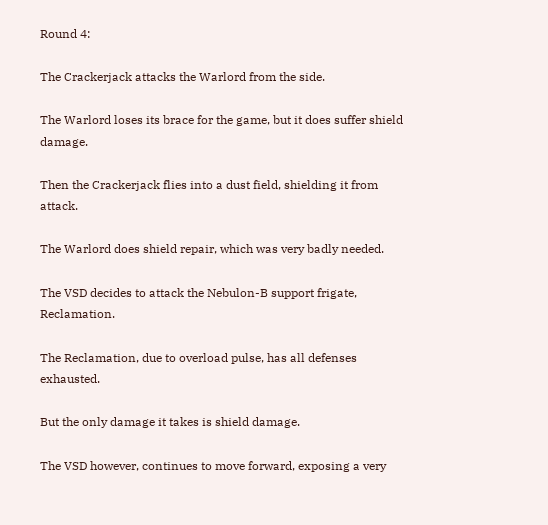Round 4:

The Crackerjack attacks the Warlord from the side.

The Warlord loses its brace for the game, but it does suffer shield damage.

Then the Crackerjack flies into a dust field, shielding it from attack.

The Warlord does shield repair, which was very badly needed.

The VSD decides to attack the Nebulon-B support frigate, Reclamation.

The Reclamation, due to overload pulse, has all defenses exhausted.

But the only damage it takes is shield damage.

The VSD however, continues to move forward, exposing a very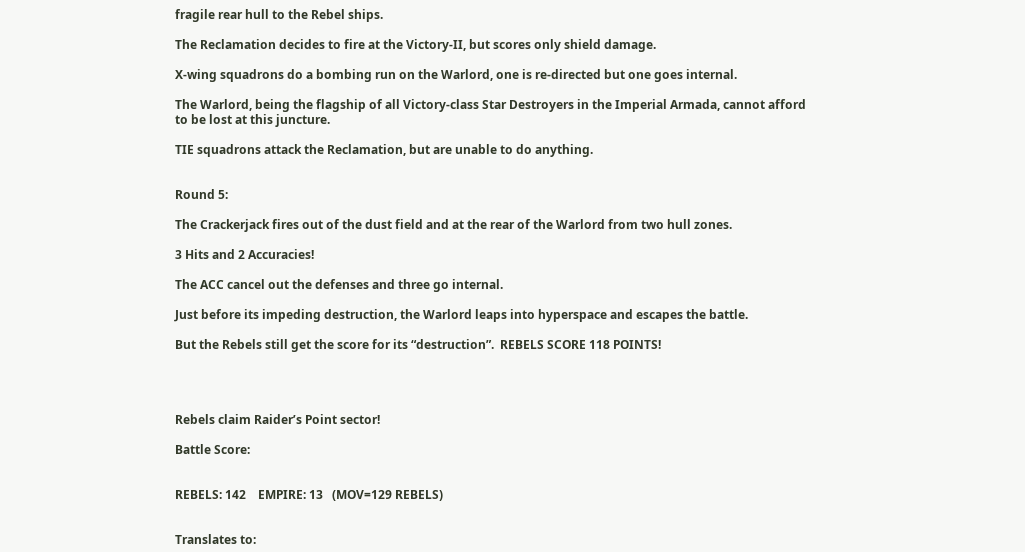fragile rear hull to the Rebel ships.

The Reclamation decides to fire at the Victory-II, but scores only shield damage.

X-wing squadrons do a bombing run on the Warlord, one is re-directed but one goes internal.

The Warlord, being the flagship of all Victory-class Star Destroyers in the Imperial Armada, cannot afford to be lost at this juncture.

TIE squadrons attack the Reclamation, but are unable to do anything.


Round 5:

The Crackerjack fires out of the dust field and at the rear of the Warlord from two hull zones.

3 Hits and 2 Accuracies!

The ACC cancel out the defenses and three go internal.

Just before its impeding destruction, the Warlord leaps into hyperspace and escapes the battle.

But the Rebels still get the score for its “destruction”.  REBELS SCORE 118 POINTS!




Rebels claim Raider’s Point sector!

Battle Score:


REBELS: 142    EMPIRE: 13   (MOV=129 REBELS)


Translates to: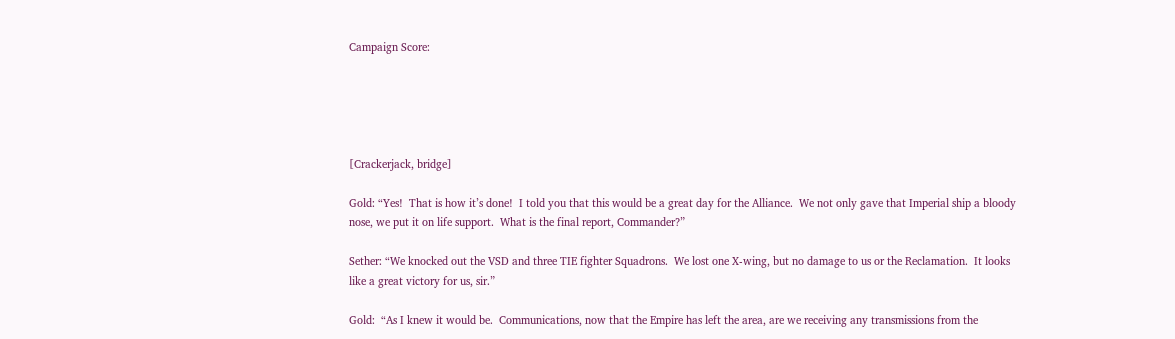Campaign Score:





[Crackerjack, bridge]

Gold: “Yes!  That is how it’s done!  I told you that this would be a great day for the Alliance.  We not only gave that Imperial ship a bloody nose, we put it on life support.  What is the final report, Commander?”

Sether: “We knocked out the VSD and three TIE fighter Squadrons.  We lost one X-wing, but no damage to us or the Reclamation.  It looks like a great victory for us, sir.”

Gold:  “As I knew it would be.  Communications, now that the Empire has left the area, are we receiving any transmissions from the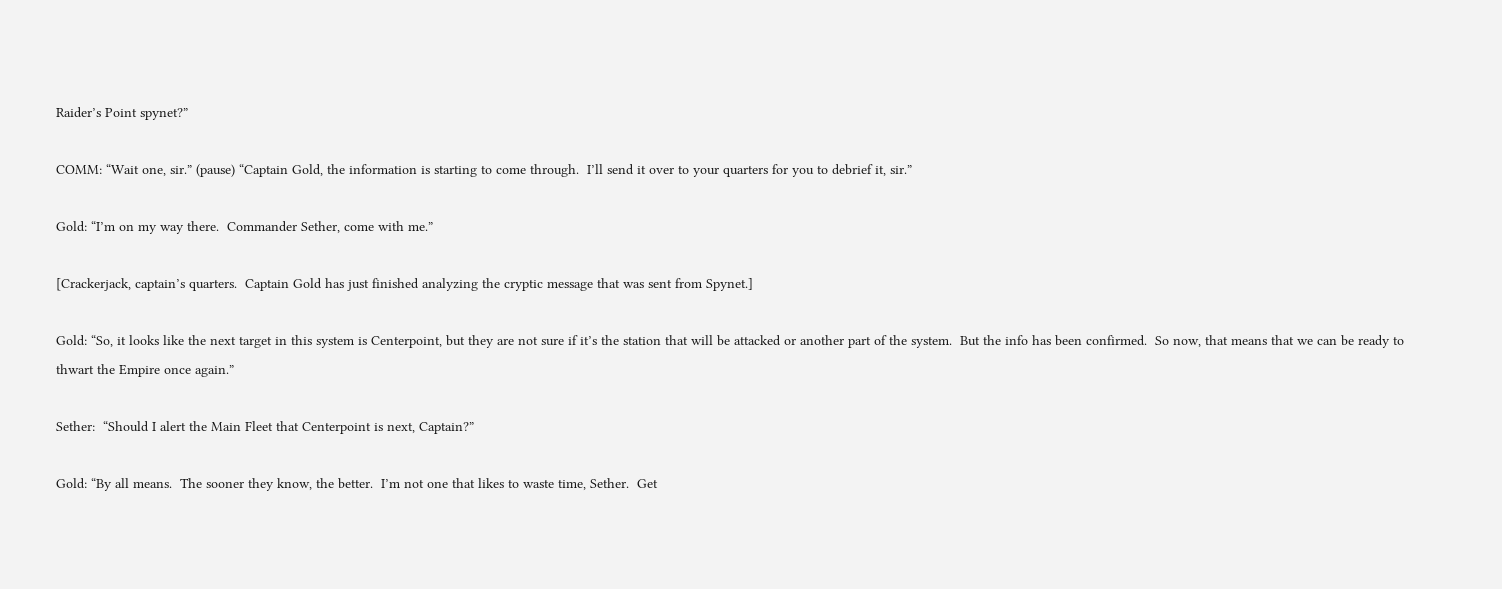Raider’s Point spynet?”

COMM: “Wait one, sir.” (pause) “Captain Gold, the information is starting to come through.  I’ll send it over to your quarters for you to debrief it, sir.”

Gold: “I’m on my way there.  Commander Sether, come with me.”

[Crackerjack, captain’s quarters.  Captain Gold has just finished analyzing the cryptic message that was sent from Spynet.]

Gold: “So, it looks like the next target in this system is Centerpoint, but they are not sure if it’s the station that will be attacked or another part of the system.  But the info has been confirmed.  So now, that means that we can be ready to thwart the Empire once again.”

Sether:  “Should I alert the Main Fleet that Centerpoint is next, Captain?”

Gold: “By all means.  The sooner they know, the better.  I’m not one that likes to waste time, Sether.  Get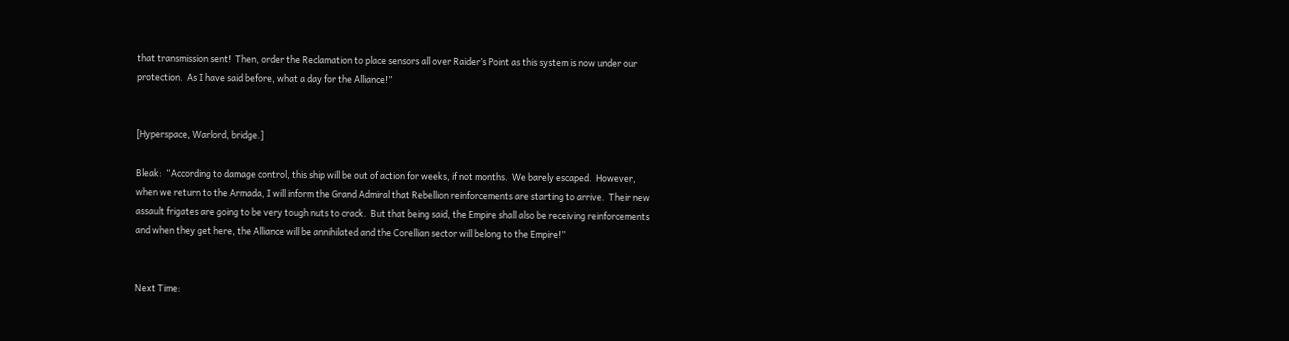that transmission sent!  Then, order the Reclamation to place sensors all over Raider’s Point as this system is now under our protection.  As I have said before, what a day for the Alliance!”


[Hyperspace, Warlord, bridge.]

Bleak:  “According to damage control, this ship will be out of action for weeks, if not months.  We barely escaped.  However, when we return to the Armada, I will inform the Grand Admiral that Rebellion reinforcements are starting to arrive.  Their new assault frigates are going to be very tough nuts to crack.  But that being said, the Empire shall also be receiving reinforcements and when they get here, the Alliance will be annihilated and the Corellian sector will belong to the Empire!”


Next Time: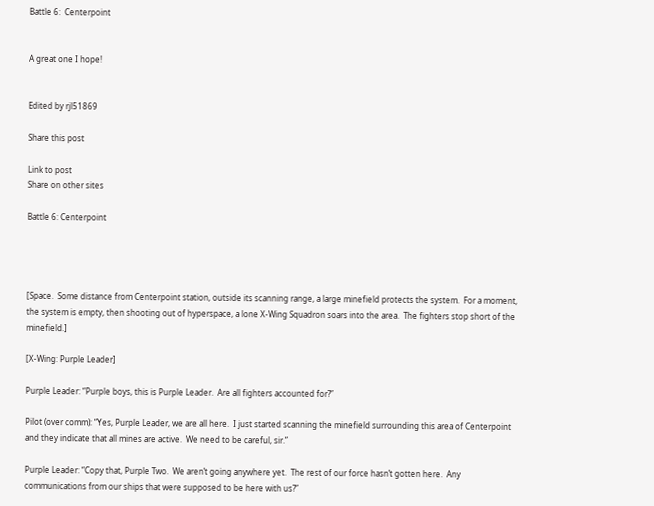Battle 6:  Centerpoint


A great one I hope!


Edited by rjl51869

Share this post

Link to post
Share on other sites

Battle 6: Centerpoint




[Space.  Some distance from Centerpoint station, outside its scanning range, a large minefield protects the system.  For a moment, the system is empty, then shooting out of hyperspace, a lone X-Wing Squadron soars into the area.  The fighters stop short of the minefield.]

[X-Wing: Purple Leader]

Purple Leader: “Purple boys, this is Purple Leader.  Are all fighters accounted for?”

Pilot (over comm): “Yes, Purple Leader, we are all here.  I just started scanning the minefield surrounding this area of Centerpoint and they indicate that all mines are active.  We need to be careful, sir.”

Purple Leader: “Copy that, Purple Two.  We aren’t going anywhere yet.  The rest of our force hasn’t gotten here.  Any communications from our ships that were supposed to be here with us?”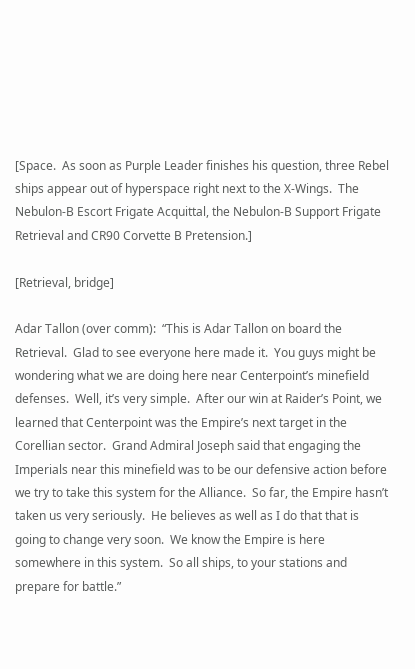[Space.  As soon as Purple Leader finishes his question, three Rebel ships appear out of hyperspace right next to the X-Wings.  The Nebulon-B Escort Frigate Acquittal, the Nebulon-B Support Frigate Retrieval and CR90 Corvette B Pretension.]

[Retrieval, bridge]

Adar Tallon (over comm):  “This is Adar Tallon on board the Retrieval.  Glad to see everyone here made it.  You guys might be wondering what we are doing here near Centerpoint’s minefield defenses.  Well, it’s very simple.  After our win at Raider’s Point, we learned that Centerpoint was the Empire’s next target in the Corellian sector.  Grand Admiral Joseph said that engaging the Imperials near this minefield was to be our defensive action before we try to take this system for the Alliance.  So far, the Empire hasn’t taken us very seriously.  He believes as well as I do that that is going to change very soon.  We know the Empire is here somewhere in this system.  So all ships, to your stations and prepare for battle.”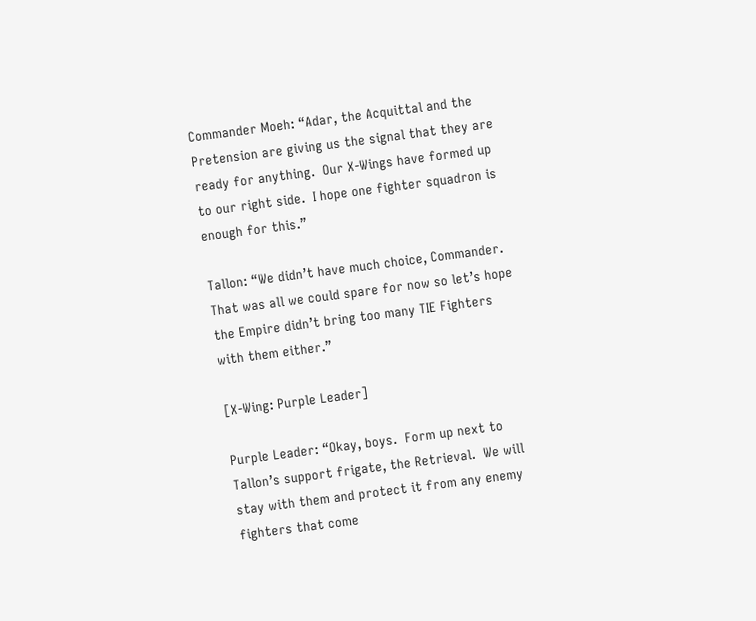Commander Moeh: “Adar, the Acquittal and the Pretension are giving us the signal that they are ready for anything.  Our X-Wings have formed up to our right side.  I hope one fighter squadron is enough for this.”

Tallon: “We didn’t have much choice, Commander.  That was all we could spare for now so let’s hope the Empire didn’t bring too many TIE Fighters with them either.”

[X-Wing: Purple Leader]

Purple Leader: “Okay, boys.  Form up next to Tallon’s support frigate, the Retrieval.  We will stay with them and protect it from any enemy fighters that come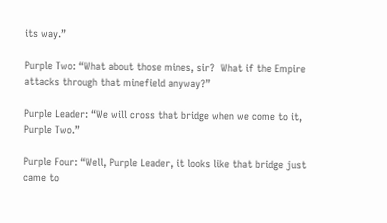its way.”

Purple Two: “What about those mines, sir?  What if the Empire attacks through that minefield anyway?”

Purple Leader: “We will cross that bridge when we come to it, Purple Two.”

Purple Four: “Well, Purple Leader, it looks like that bridge just came to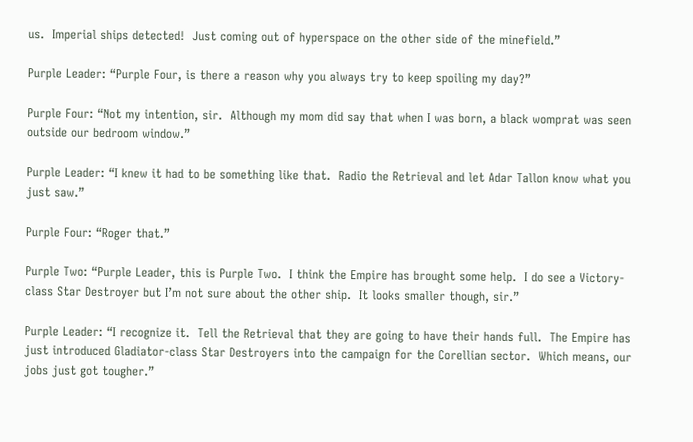us.  Imperial ships detected!  Just coming out of hyperspace on the other side of the minefield.”

Purple Leader: “Purple Four, is there a reason why you always try to keep spoiling my day?”

Purple Four: “Not my intention, sir.  Although my mom did say that when I was born, a black womprat was seen outside our bedroom window.”

Purple Leader: “I knew it had to be something like that.  Radio the Retrieval and let Adar Tallon know what you just saw.”

Purple Four: “Roger that.”

Purple Two: “Purple Leader, this is Purple Two.  I think the Empire has brought some help.  I do see a Victory-class Star Destroyer but I’m not sure about the other ship.  It looks smaller though, sir.”

Purple Leader: “I recognize it.  Tell the Retrieval that they are going to have their hands full.  The Empire has just introduced Gladiator-class Star Destroyers into the campaign for the Corellian sector.  Which means, our jobs just got tougher.”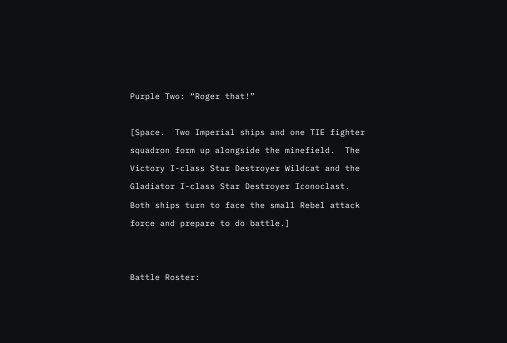Purple Two: “Roger that!”

[Space.  Two Imperial ships and one TIE fighter squadron form up alongside the minefield.  The Victory I-class Star Destroyer Wildcat and the Gladiator I-class Star Destroyer Iconoclast.  Both ships turn to face the small Rebel attack force and prepare to do battle.]


Battle Roster: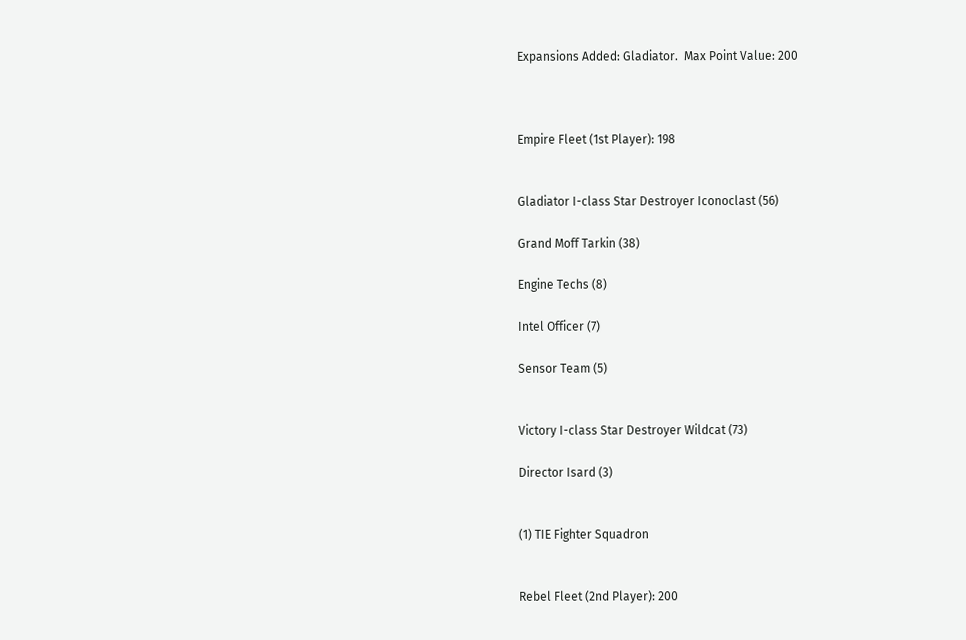Expansions Added: Gladiator.  Max Point Value: 200



Empire Fleet (1st Player): 198


Gladiator I-class Star Destroyer Iconoclast (56)

Grand Moff Tarkin (38)

Engine Techs (8)

Intel Officer (7)

Sensor Team (5)


Victory I-class Star Destroyer Wildcat (73)

Director Isard (3)


(1) TIE Fighter Squadron


Rebel Fleet (2nd Player): 200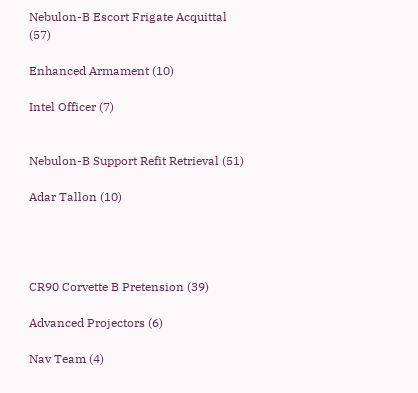Nebulon-B Escort Frigate Acquittal (57)

Enhanced Armament (10)

Intel Officer (7)


Nebulon-B Support Refit Retrieval (51)

Adar Tallon (10)




CR90 Corvette B Pretension (39)

Advanced Projectors (6)

Nav Team (4)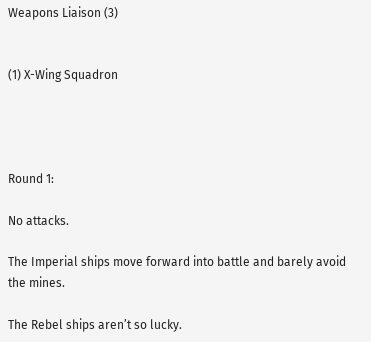Weapons Liaison (3)


(1) X-Wing Squadron




Round 1:

No attacks.

The Imperial ships move forward into battle and barely avoid the mines.

The Rebel ships aren’t so lucky.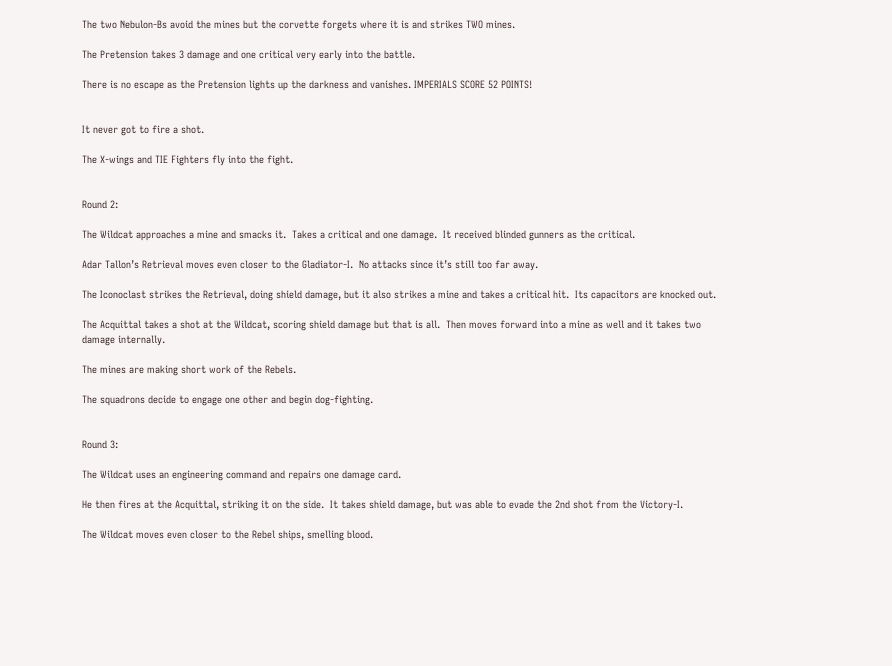The two Nebulon-Bs avoid the mines but the corvette forgets where it is and strikes TWO mines.

The Pretension takes 3 damage and one critical very early into the battle.

There is no escape as the Pretension lights up the darkness and vanishes. IMPERIALS SCORE 52 POINTS!


It never got to fire a shot.

The X-wings and TIE Fighters fly into the fight.


Round 2:

The Wildcat approaches a mine and smacks it.  Takes a critical and one damage.  It received blinded gunners as the critical.

Adar Tallon’s Retrieval moves even closer to the Gladiator-I.  No attacks since it’s still too far away.

The Iconoclast strikes the Retrieval, doing shield damage, but it also strikes a mine and takes a critical hit.  Its capacitors are knocked out.

The Acquittal takes a shot at the Wildcat, scoring shield damage but that is all.  Then moves forward into a mine as well and it takes two damage internally.

The mines are making short work of the Rebels.

The squadrons decide to engage one other and begin dog-fighting.


Round 3:

The Wildcat uses an engineering command and repairs one damage card.

He then fires at the Acquittal, striking it on the side.  It takes shield damage, but was able to evade the 2nd shot from the Victory-I.

The Wildcat moves even closer to the Rebel ships, smelling blood.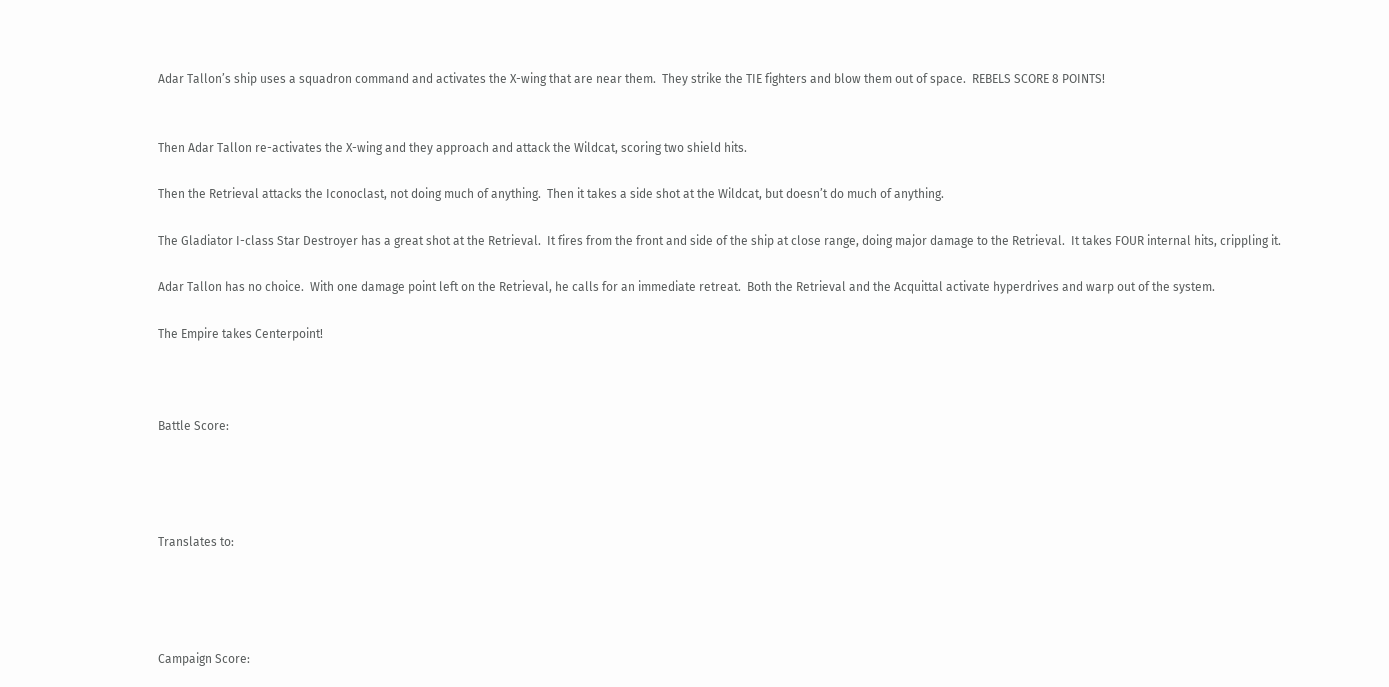Adar Tallon’s ship uses a squadron command and activates the X-wing that are near them.  They strike the TIE fighters and blow them out of space.  REBELS SCORE 8 POINTS!


Then Adar Tallon re-activates the X-wing and they approach and attack the Wildcat, scoring two shield hits.

Then the Retrieval attacks the Iconoclast, not doing much of anything.  Then it takes a side shot at the Wildcat, but doesn’t do much of anything.

The Gladiator I-class Star Destroyer has a great shot at the Retrieval.  It fires from the front and side of the ship at close range, doing major damage to the Retrieval.  It takes FOUR internal hits, crippling it.

Adar Tallon has no choice.  With one damage point left on the Retrieval, he calls for an immediate retreat.  Both the Retrieval and the Acquittal activate hyperdrives and warp out of the system.

The Empire takes Centerpoint!



Battle Score:




Translates to:




Campaign Score: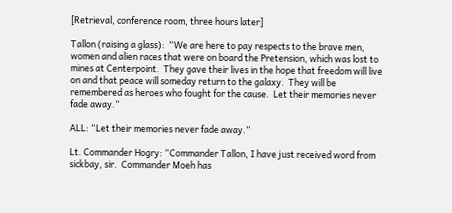[Retrieval, conference room, three hours later]

Tallon (raising a glass):  “We are here to pay respects to the brave men, women and alien races that were on board the Pretension, which was lost to mines at Centerpoint.  They gave their lives in the hope that freedom will live on and that peace will someday return to the galaxy.  They will be remembered as heroes who fought for the cause.  Let their memories never fade away.”

ALL: “Let their memories never fade away.”

Lt. Commander Hogry: “Commander Tallon, I have just received word from sickbay, sir.  Commander Moeh has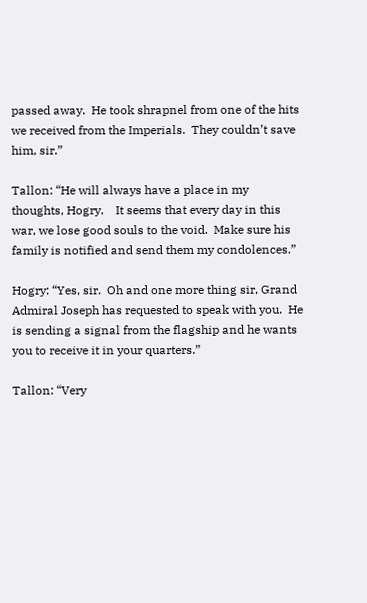passed away.  He took shrapnel from one of the hits we received from the Imperials.  They couldn’t save him, sir.”

Tallon: “He will always have a place in my thoughts, Hogry.    It seems that every day in this war, we lose good souls to the void.  Make sure his family is notified and send them my condolences.”

Hogry: “Yes, sir.  Oh and one more thing sir, Grand Admiral Joseph has requested to speak with you.  He is sending a signal from the flagship and he wants you to receive it in your quarters.”

Tallon: “Very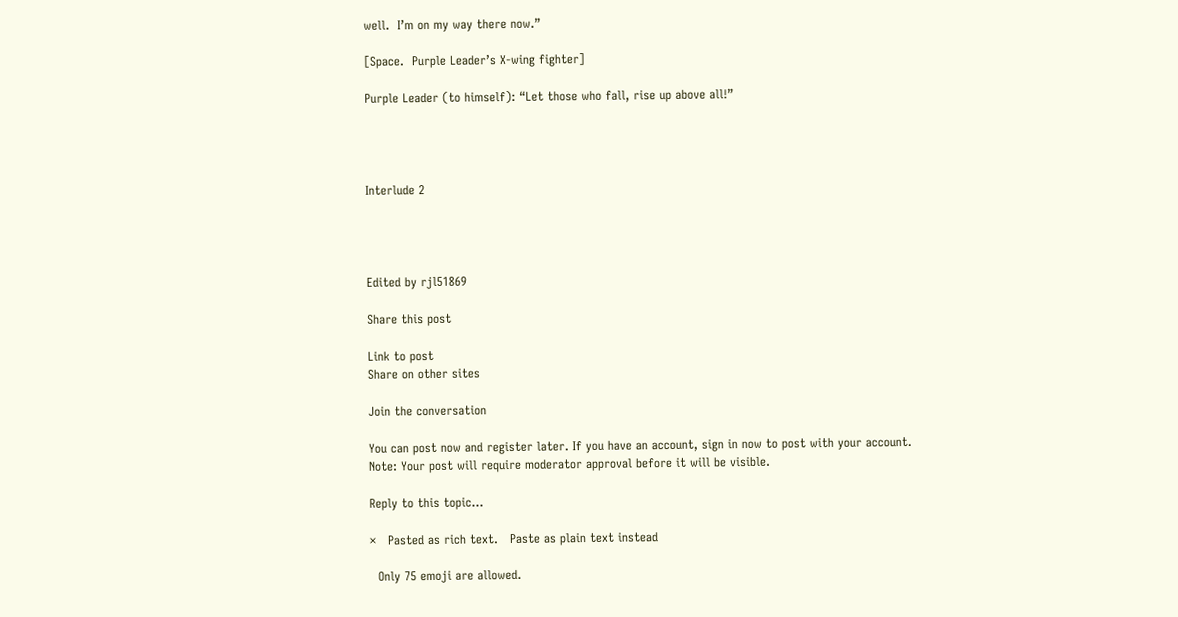well.  I’m on my way there now.”

[Space.  Purple Leader’s X-wing fighter]

Purple Leader (to himself): “Let those who fall, rise up above all!”




Interlude 2




Edited by rjl51869

Share this post

Link to post
Share on other sites

Join the conversation

You can post now and register later. If you have an account, sign in now to post with your account.
Note: Your post will require moderator approval before it will be visible.

Reply to this topic...

×   Pasted as rich text.   Paste as plain text instead

  Only 75 emoji are allowed.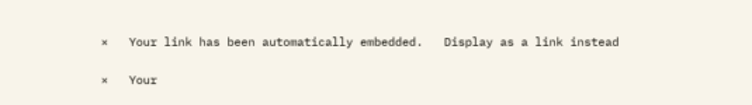×   Your link has been automatically embedded.   Display as a link instead

×   Your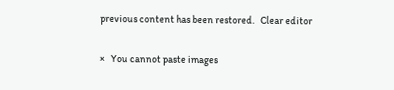previous content has been restored.   Clear editor

×   You cannot paste images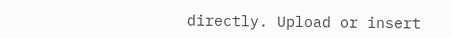directly. Upload or insert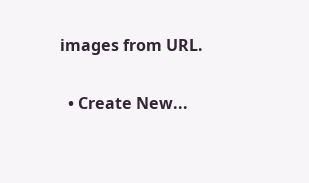images from URL.

  • Create New...